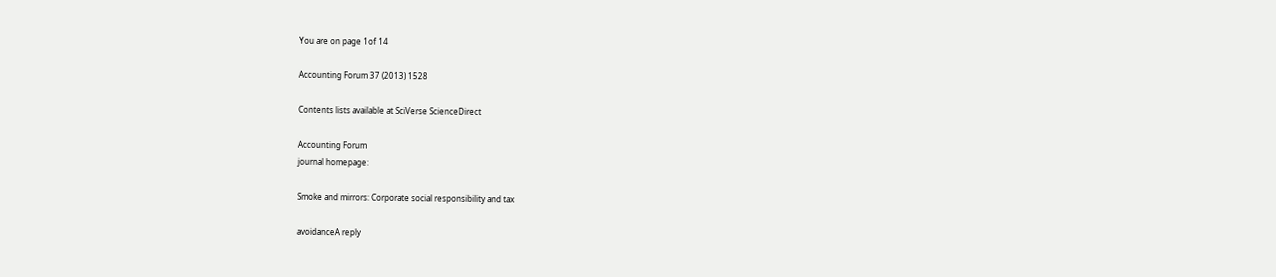You are on page 1of 14

Accounting Forum 37 (2013) 1528

Contents lists available at SciVerse ScienceDirect

Accounting Forum
journal homepage:

Smoke and mirrors: Corporate social responsibility and tax

avoidanceA reply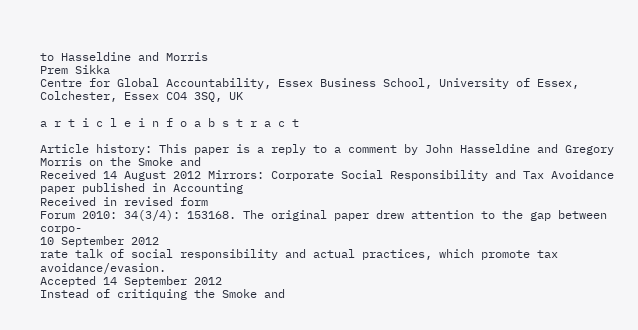to Hasseldine and Morris
Prem Sikka
Centre for Global Accountability, Essex Business School, University of Essex, Colchester, Essex CO4 3SQ, UK

a r t i c l e i n f o a b s t r a c t

Article history: This paper is a reply to a comment by John Hasseldine and Gregory Morris on the Smoke and
Received 14 August 2012 Mirrors: Corporate Social Responsibility and Tax Avoidance paper published in Accounting
Received in revised form
Forum 2010: 34(3/4): 153168. The original paper drew attention to the gap between corpo-
10 September 2012
rate talk of social responsibility and actual practices, which promote tax avoidance/evasion.
Accepted 14 September 2012
Instead of critiquing the Smoke and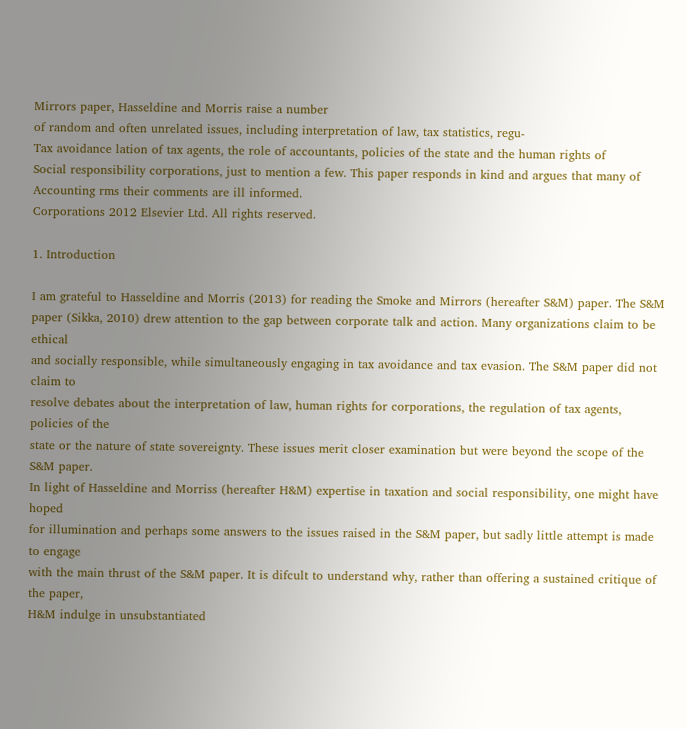Mirrors paper, Hasseldine and Morris raise a number
of random and often unrelated issues, including interpretation of law, tax statistics, regu-
Tax avoidance lation of tax agents, the role of accountants, policies of the state and the human rights of
Social responsibility corporations, just to mention a few. This paper responds in kind and argues that many of
Accounting rms their comments are ill informed.
Corporations 2012 Elsevier Ltd. All rights reserved.

1. Introduction

I am grateful to Hasseldine and Morris (2013) for reading the Smoke and Mirrors (hereafter S&M) paper. The S&M
paper (Sikka, 2010) drew attention to the gap between corporate talk and action. Many organizations claim to be ethical
and socially responsible, while simultaneously engaging in tax avoidance and tax evasion. The S&M paper did not claim to
resolve debates about the interpretation of law, human rights for corporations, the regulation of tax agents, policies of the
state or the nature of state sovereignty. These issues merit closer examination but were beyond the scope of the S&M paper.
In light of Hasseldine and Morriss (hereafter H&M) expertise in taxation and social responsibility, one might have hoped
for illumination and perhaps some answers to the issues raised in the S&M paper, but sadly little attempt is made to engage
with the main thrust of the S&M paper. It is difcult to understand why, rather than offering a sustained critique of the paper,
H&M indulge in unsubstantiated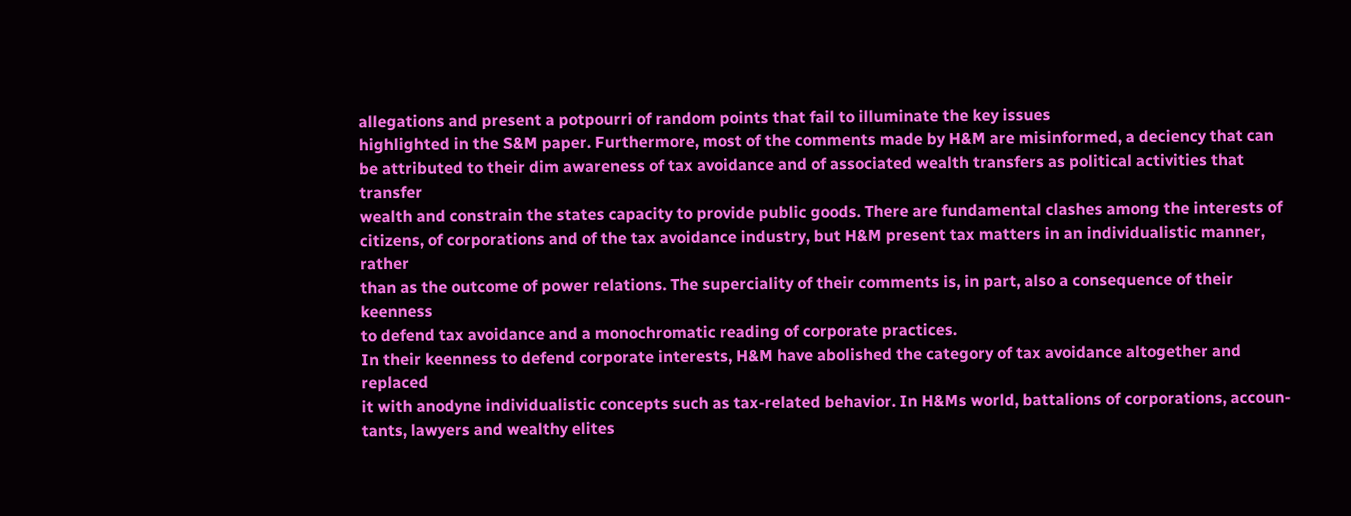allegations and present a potpourri of random points that fail to illuminate the key issues
highlighted in the S&M paper. Furthermore, most of the comments made by H&M are misinformed, a deciency that can
be attributed to their dim awareness of tax avoidance and of associated wealth transfers as political activities that transfer
wealth and constrain the states capacity to provide public goods. There are fundamental clashes among the interests of
citizens, of corporations and of the tax avoidance industry, but H&M present tax matters in an individualistic manner, rather
than as the outcome of power relations. The superciality of their comments is, in part, also a consequence of their keenness
to defend tax avoidance and a monochromatic reading of corporate practices.
In their keenness to defend corporate interests, H&M have abolished the category of tax avoidance altogether and replaced
it with anodyne individualistic concepts such as tax-related behavior. In H&Ms world, battalions of corporations, accoun-
tants, lawyers and wealthy elites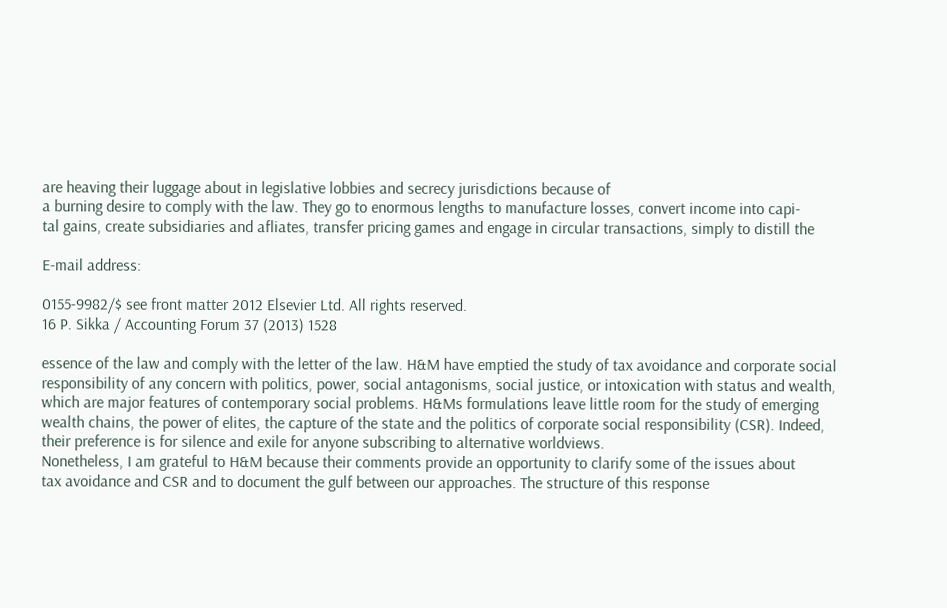are heaving their luggage about in legislative lobbies and secrecy jurisdictions because of
a burning desire to comply with the law. They go to enormous lengths to manufacture losses, convert income into capi-
tal gains, create subsidiaries and afliates, transfer pricing games and engage in circular transactions, simply to distill the

E-mail address:

0155-9982/$ see front matter 2012 Elsevier Ltd. All rights reserved.
16 P. Sikka / Accounting Forum 37 (2013) 1528

essence of the law and comply with the letter of the law. H&M have emptied the study of tax avoidance and corporate social
responsibility of any concern with politics, power, social antagonisms, social justice, or intoxication with status and wealth,
which are major features of contemporary social problems. H&Ms formulations leave little room for the study of emerging
wealth chains, the power of elites, the capture of the state and the politics of corporate social responsibility (CSR). Indeed,
their preference is for silence and exile for anyone subscribing to alternative worldviews.
Nonetheless, I am grateful to H&M because their comments provide an opportunity to clarify some of the issues about
tax avoidance and CSR and to document the gulf between our approaches. The structure of this response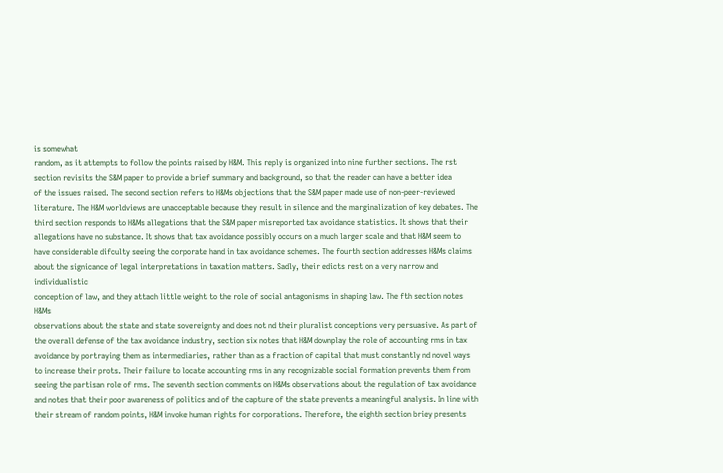is somewhat
random, as it attempts to follow the points raised by H&M. This reply is organized into nine further sections. The rst
section revisits the S&M paper to provide a brief summary and background, so that the reader can have a better idea
of the issues raised. The second section refers to H&Ms objections that the S&M paper made use of non-peer-reviewed
literature. The H&M worldviews are unacceptable because they result in silence and the marginalization of key debates. The
third section responds to H&Ms allegations that the S&M paper misreported tax avoidance statistics. It shows that their
allegations have no substance. It shows that tax avoidance possibly occurs on a much larger scale and that H&M seem to
have considerable difculty seeing the corporate hand in tax avoidance schemes. The fourth section addresses H&Ms claims
about the signicance of legal interpretations in taxation matters. Sadly, their edicts rest on a very narrow and individualistic
conception of law, and they attach little weight to the role of social antagonisms in shaping law. The fth section notes H&Ms
observations about the state and state sovereignty and does not nd their pluralist conceptions very persuasive. As part of
the overall defense of the tax avoidance industry, section six notes that H&M downplay the role of accounting rms in tax
avoidance by portraying them as intermediaries, rather than as a fraction of capital that must constantly nd novel ways
to increase their prots. Their failure to locate accounting rms in any recognizable social formation prevents them from
seeing the partisan role of rms. The seventh section comments on H&Ms observations about the regulation of tax avoidance
and notes that their poor awareness of politics and of the capture of the state prevents a meaningful analysis. In line with
their stream of random points, H&M invoke human rights for corporations. Therefore, the eighth section briey presents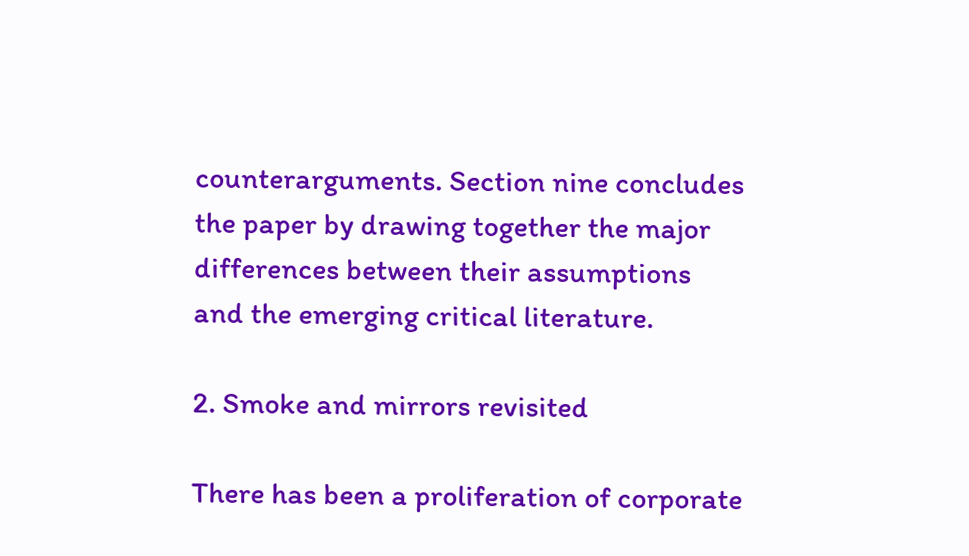counterarguments. Section nine concludes the paper by drawing together the major differences between their assumptions
and the emerging critical literature.

2. Smoke and mirrors revisited

There has been a proliferation of corporate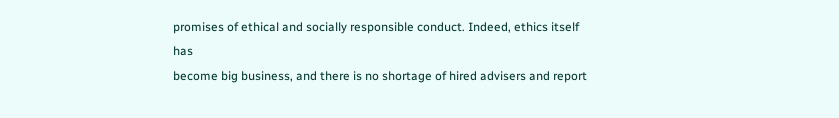promises of ethical and socially responsible conduct. Indeed, ethics itself has
become big business, and there is no shortage of hired advisers and report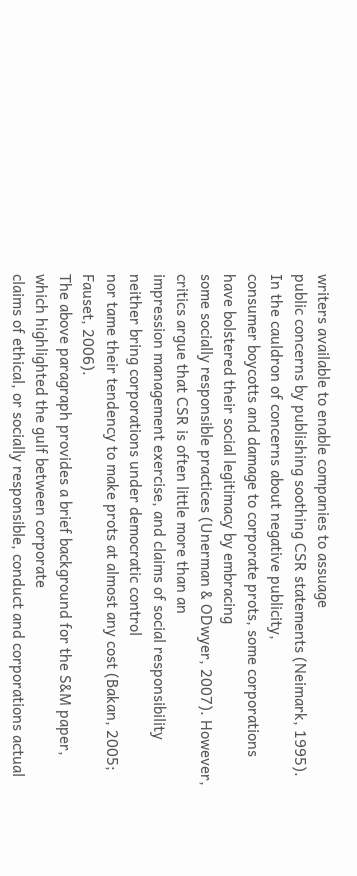writers available to enable companies to assuage
public concerns by publishing soothing CSR statements (Neimark, 1995). In the cauldron of concerns about negative publicity,
consumer boycotts and damage to corporate prots, some corporations have bolstered their social legitimacy by embracing
some socially responsible practices (Unerman & ODwyer, 2007). However, critics argue that CSR is often little more than an
impression management exercise, and claims of social responsibility neither bring corporations under democratic control
nor tame their tendency to make prots at almost any cost (Bakan, 2005; Fauset, 2006).
The above paragraph provides a brief background for the S&M paper, which highlighted the gulf between corporate
claims of ethical, or socially responsible, conduct and corporations actual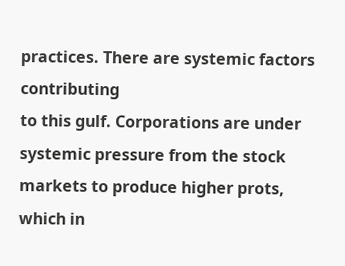practices. There are systemic factors contributing
to this gulf. Corporations are under systemic pressure from the stock markets to produce higher prots, which in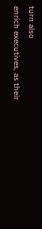turn also
enrich executives, as their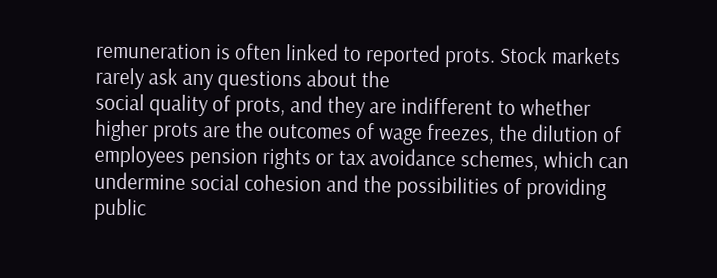remuneration is often linked to reported prots. Stock markets rarely ask any questions about the
social quality of prots, and they are indifferent to whether higher prots are the outcomes of wage freezes, the dilution of
employees pension rights or tax avoidance schemes, which can undermine social cohesion and the possibilities of providing
public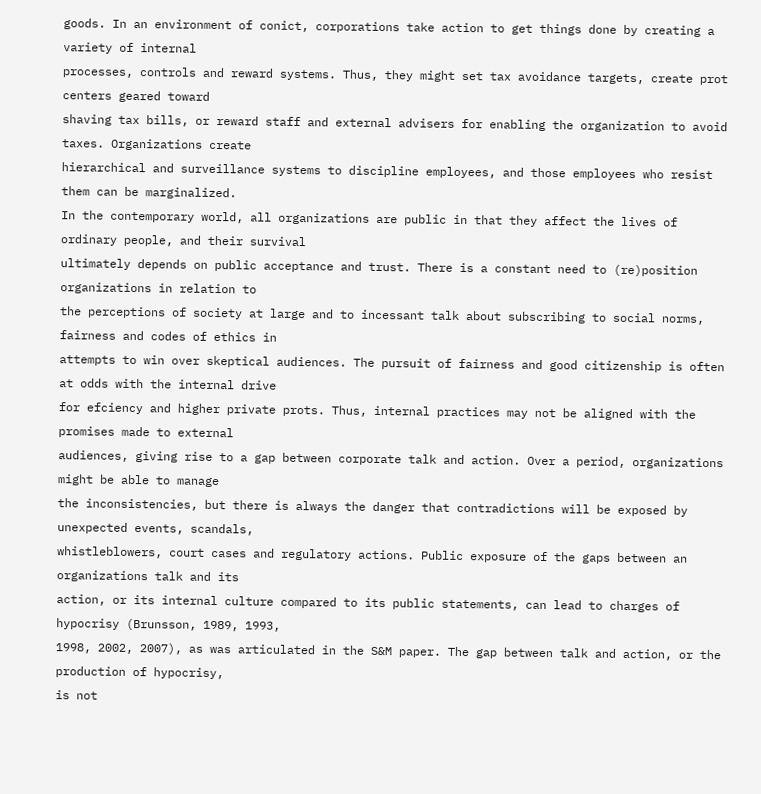goods. In an environment of conict, corporations take action to get things done by creating a variety of internal
processes, controls and reward systems. Thus, they might set tax avoidance targets, create prot centers geared toward
shaving tax bills, or reward staff and external advisers for enabling the organization to avoid taxes. Organizations create
hierarchical and surveillance systems to discipline employees, and those employees who resist them can be marginalized.
In the contemporary world, all organizations are public in that they affect the lives of ordinary people, and their survival
ultimately depends on public acceptance and trust. There is a constant need to (re)position organizations in relation to
the perceptions of society at large and to incessant talk about subscribing to social norms, fairness and codes of ethics in
attempts to win over skeptical audiences. The pursuit of fairness and good citizenship is often at odds with the internal drive
for efciency and higher private prots. Thus, internal practices may not be aligned with the promises made to external
audiences, giving rise to a gap between corporate talk and action. Over a period, organizations might be able to manage
the inconsistencies, but there is always the danger that contradictions will be exposed by unexpected events, scandals,
whistleblowers, court cases and regulatory actions. Public exposure of the gaps between an organizations talk and its
action, or its internal culture compared to its public statements, can lead to charges of hypocrisy (Brunsson, 1989, 1993,
1998, 2002, 2007), as was articulated in the S&M paper. The gap between talk and action, or the production of hypocrisy,
is not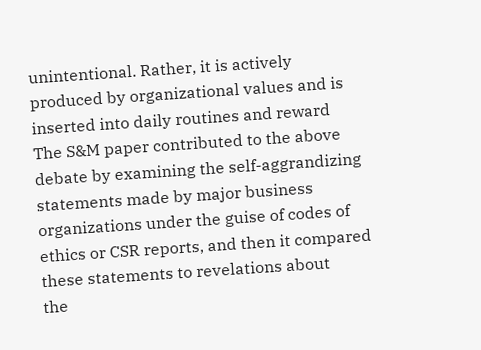unintentional. Rather, it is actively produced by organizational values and is inserted into daily routines and reward
The S&M paper contributed to the above debate by examining the self-aggrandizing statements made by major business
organizations under the guise of codes of ethics or CSR reports, and then it compared these statements to revelations about
the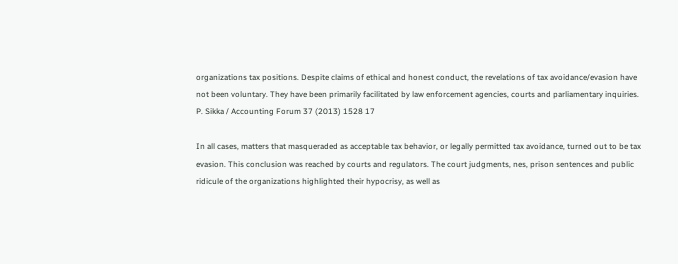organizations tax positions. Despite claims of ethical and honest conduct, the revelations of tax avoidance/evasion have
not been voluntary. They have been primarily facilitated by law enforcement agencies, courts and parliamentary inquiries.
P. Sikka / Accounting Forum 37 (2013) 1528 17

In all cases, matters that masqueraded as acceptable tax behavior, or legally permitted tax avoidance, turned out to be tax
evasion. This conclusion was reached by courts and regulators. The court judgments, nes, prison sentences and public
ridicule of the organizations highlighted their hypocrisy, as well as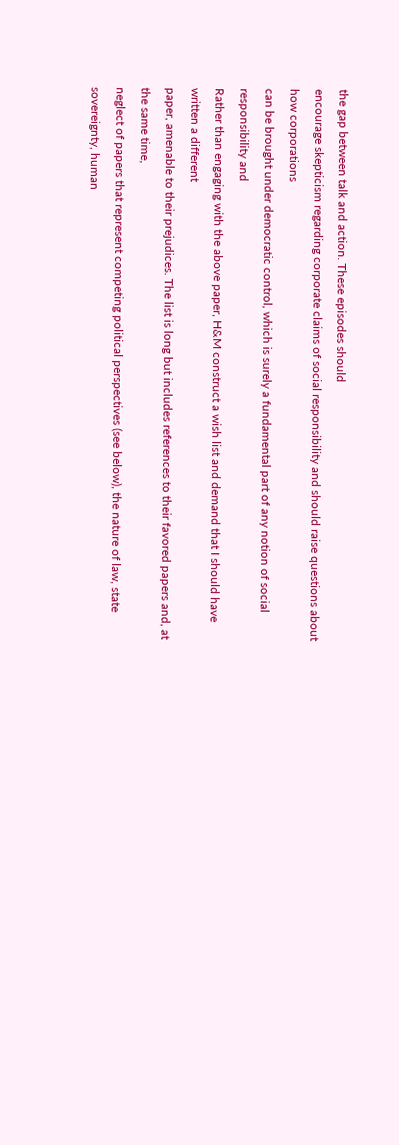the gap between talk and action. These episodes should
encourage skepticism regarding corporate claims of social responsibility and should raise questions about how corporations
can be brought under democratic control, which is surely a fundamental part of any notion of social responsibility and
Rather than engaging with the above paper, H&M construct a wish list and demand that I should have written a different
paper, amenable to their prejudices. The list is long but includes references to their favored papers and, at the same time,
neglect of papers that represent competing political perspectives (see below), the nature of law, state sovereignty, human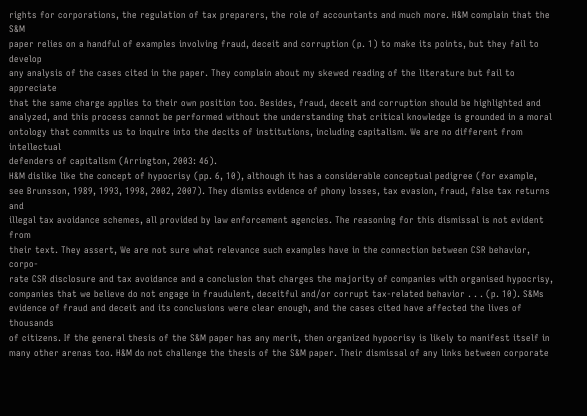rights for corporations, the regulation of tax preparers, the role of accountants and much more. H&M complain that the S&M
paper relies on a handful of examples involving fraud, deceit and corruption (p. 1) to make its points, but they fail to develop
any analysis of the cases cited in the paper. They complain about my skewed reading of the literature but fail to appreciate
that the same charge applies to their own position too. Besides, fraud, deceit and corruption should be highlighted and
analyzed, and this process cannot be performed without the understanding that critical knowledge is grounded in a moral
ontology that commits us to inquire into the decits of institutions, including capitalism. We are no different from intellectual
defenders of capitalism (Arrington, 2003: 46).
H&M dislike like the concept of hypocrisy (pp. 6, 10), although it has a considerable conceptual pedigree (for example,
see Brunsson, 1989, 1993, 1998, 2002, 2007). They dismiss evidence of phony losses, tax evasion, fraud, false tax returns and
illegal tax avoidance schemes, all provided by law enforcement agencies. The reasoning for this dismissal is not evident from
their text. They assert, We are not sure what relevance such examples have in the connection between CSR behavior, corpo-
rate CSR disclosure and tax avoidance and a conclusion that charges the majority of companies with organised hypocrisy,
companies that we believe do not engage in fraudulent, deceitful and/or corrupt tax-related behavior . . . (p. 10). S&Ms
evidence of fraud and deceit and its conclusions were clear enough, and the cases cited have affected the lives of thousands
of citizens. If the general thesis of the S&M paper has any merit, then organized hypocrisy is likely to manifest itself in
many other arenas too. H&M do not challenge the thesis of the S&M paper. Their dismissal of any links between corporate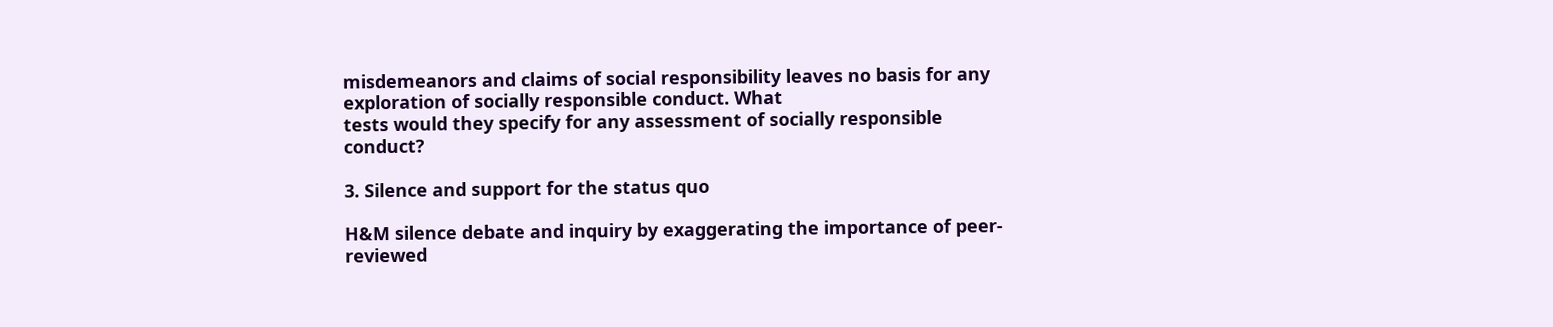misdemeanors and claims of social responsibility leaves no basis for any exploration of socially responsible conduct. What
tests would they specify for any assessment of socially responsible conduct?

3. Silence and support for the status quo

H&M silence debate and inquiry by exaggerating the importance of peer-reviewed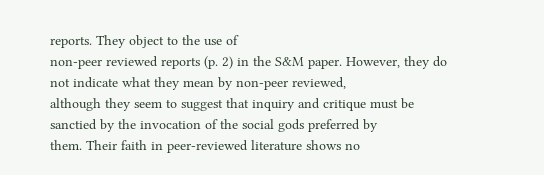reports. They object to the use of
non-peer reviewed reports (p. 2) in the S&M paper. However, they do not indicate what they mean by non-peer reviewed,
although they seem to suggest that inquiry and critique must be sanctied by the invocation of the social gods preferred by
them. Their faith in peer-reviewed literature shows no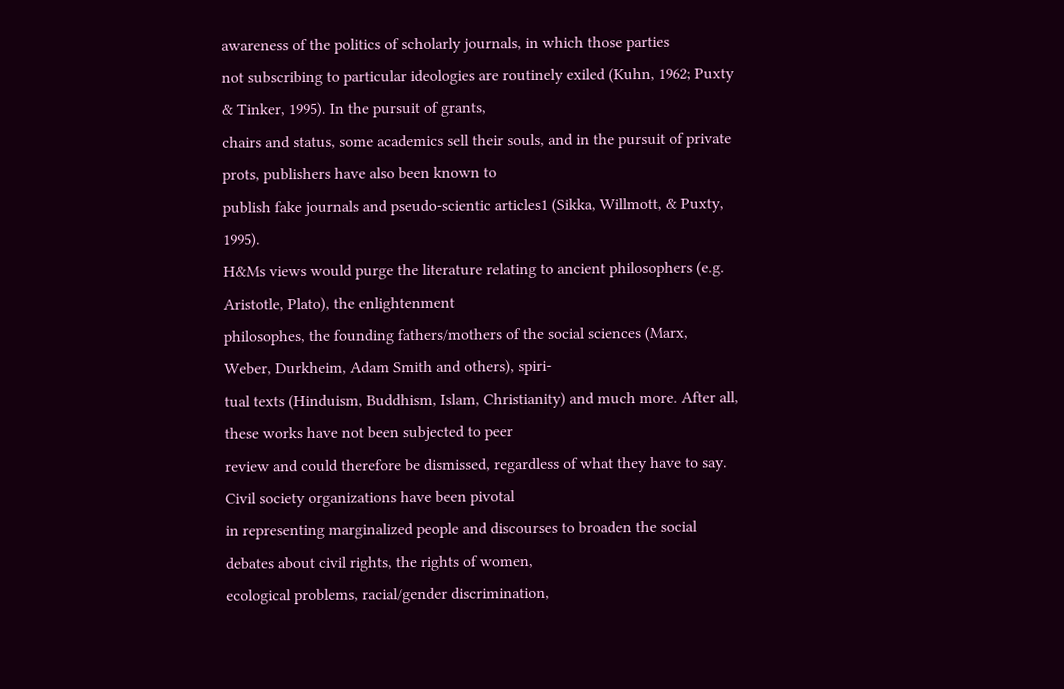awareness of the politics of scholarly journals, in which those parties
not subscribing to particular ideologies are routinely exiled (Kuhn, 1962; Puxty & Tinker, 1995). In the pursuit of grants,
chairs and status, some academics sell their souls, and in the pursuit of private prots, publishers have also been known to
publish fake journals and pseudo-scientic articles1 (Sikka, Willmott, & Puxty, 1995).
H&Ms views would purge the literature relating to ancient philosophers (e.g. Aristotle, Plato), the enlightenment
philosophes, the founding fathers/mothers of the social sciences (Marx, Weber, Durkheim, Adam Smith and others), spiri-
tual texts (Hinduism, Buddhism, Islam, Christianity) and much more. After all, these works have not been subjected to peer
review and could therefore be dismissed, regardless of what they have to say. Civil society organizations have been pivotal
in representing marginalized people and discourses to broaden the social debates about civil rights, the rights of women,
ecological problems, racial/gender discrimination,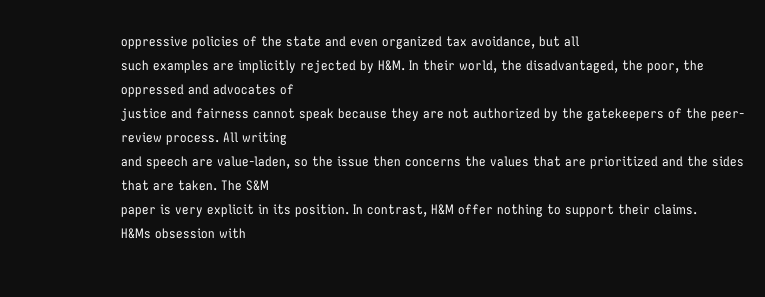oppressive policies of the state and even organized tax avoidance, but all
such examples are implicitly rejected by H&M. In their world, the disadvantaged, the poor, the oppressed and advocates of
justice and fairness cannot speak because they are not authorized by the gatekeepers of the peer-review process. All writing
and speech are value-laden, so the issue then concerns the values that are prioritized and the sides that are taken. The S&M
paper is very explicit in its position. In contrast, H&M offer nothing to support their claims.
H&Ms obsession with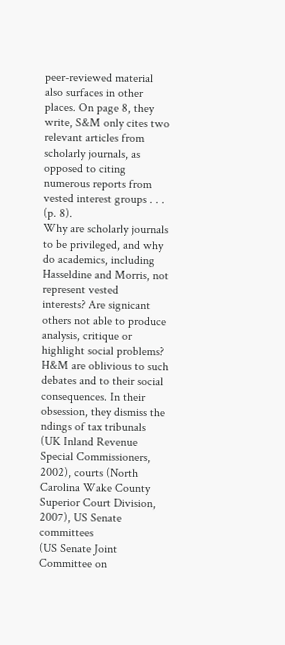peer-reviewed material also surfaces in other places. On page 8, they write, S&M only cites two
relevant articles from scholarly journals, as opposed to citing numerous reports from vested interest groups . . . (p. 8).
Why are scholarly journals to be privileged, and why do academics, including Hasseldine and Morris, not represent vested
interests? Are signicant others not able to produce analysis, critique or highlight social problems? H&M are oblivious to such
debates and to their social consequences. In their obsession, they dismiss the ndings of tax tribunals (UK Inland Revenue
Special Commissioners, 2002), courts (North Carolina Wake County Superior Court Division, 2007), US Senate committees
(US Senate Joint Committee on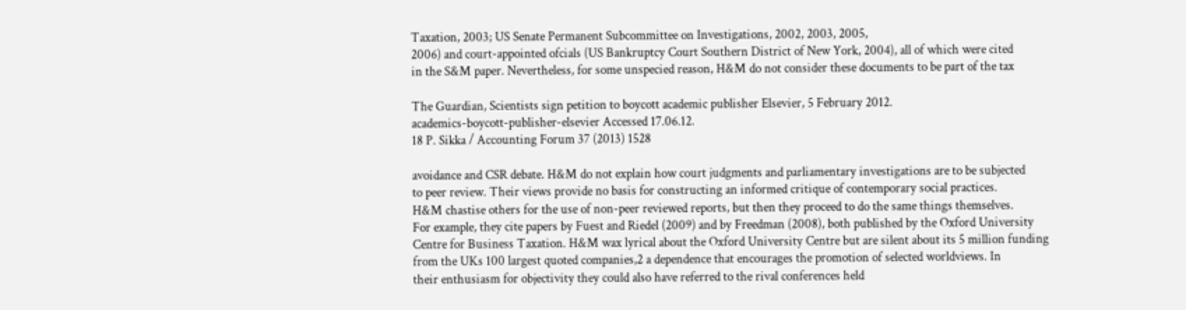Taxation, 2003; US Senate Permanent Subcommittee on Investigations, 2002, 2003, 2005,
2006) and court-appointed ofcials (US Bankruptcy Court Southern District of New York, 2004), all of which were cited
in the S&M paper. Nevertheless, for some unspecied reason, H&M do not consider these documents to be part of the tax

The Guardian, Scientists sign petition to boycott academic publisher Elsevier, 5 February 2012.
academics-boycott-publisher-elsevier Accessed 17.06.12.
18 P. Sikka / Accounting Forum 37 (2013) 1528

avoidance and CSR debate. H&M do not explain how court judgments and parliamentary investigations are to be subjected
to peer review. Their views provide no basis for constructing an informed critique of contemporary social practices.
H&M chastise others for the use of non-peer reviewed reports, but then they proceed to do the same things themselves.
For example, they cite papers by Fuest and Riedel (2009) and by Freedman (2008), both published by the Oxford University
Centre for Business Taxation. H&M wax lyrical about the Oxford University Centre but are silent about its 5 million funding
from the UKs 100 largest quoted companies,2 a dependence that encourages the promotion of selected worldviews. In
their enthusiasm for objectivity they could also have referred to the rival conferences held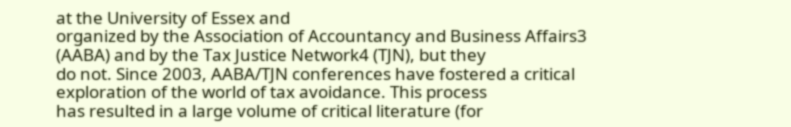at the University of Essex and
organized by the Association of Accountancy and Business Affairs3 (AABA) and by the Tax Justice Network4 (TJN), but they
do not. Since 2003, AABA/TJN conferences have fostered a critical exploration of the world of tax avoidance. This process
has resulted in a large volume of critical literature (for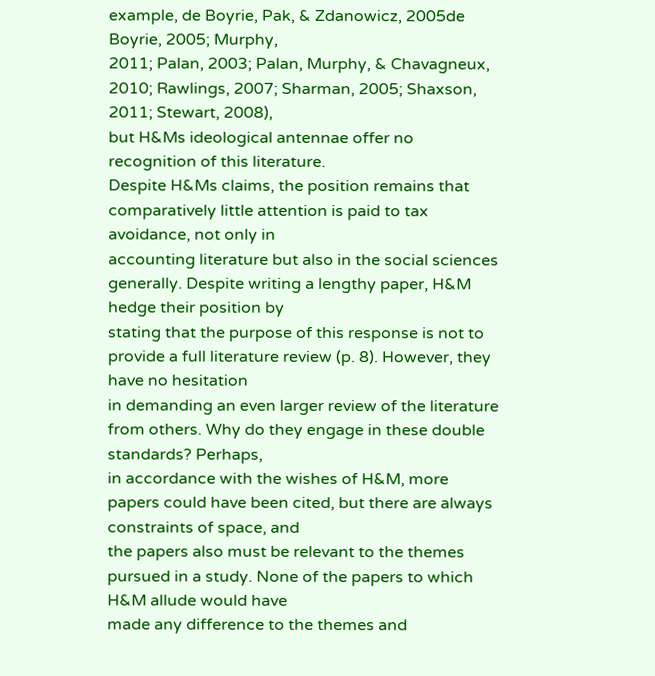example, de Boyrie, Pak, & Zdanowicz, 2005de Boyrie, 2005; Murphy,
2011; Palan, 2003; Palan, Murphy, & Chavagneux, 2010; Rawlings, 2007; Sharman, 2005; Shaxson, 2011; Stewart, 2008),
but H&Ms ideological antennae offer no recognition of this literature.
Despite H&Ms claims, the position remains that comparatively little attention is paid to tax avoidance, not only in
accounting literature but also in the social sciences generally. Despite writing a lengthy paper, H&M hedge their position by
stating that the purpose of this response is not to provide a full literature review (p. 8). However, they have no hesitation
in demanding an even larger review of the literature from others. Why do they engage in these double standards? Perhaps,
in accordance with the wishes of H&M, more papers could have been cited, but there are always constraints of space, and
the papers also must be relevant to the themes pursued in a study. None of the papers to which H&M allude would have
made any difference to the themes and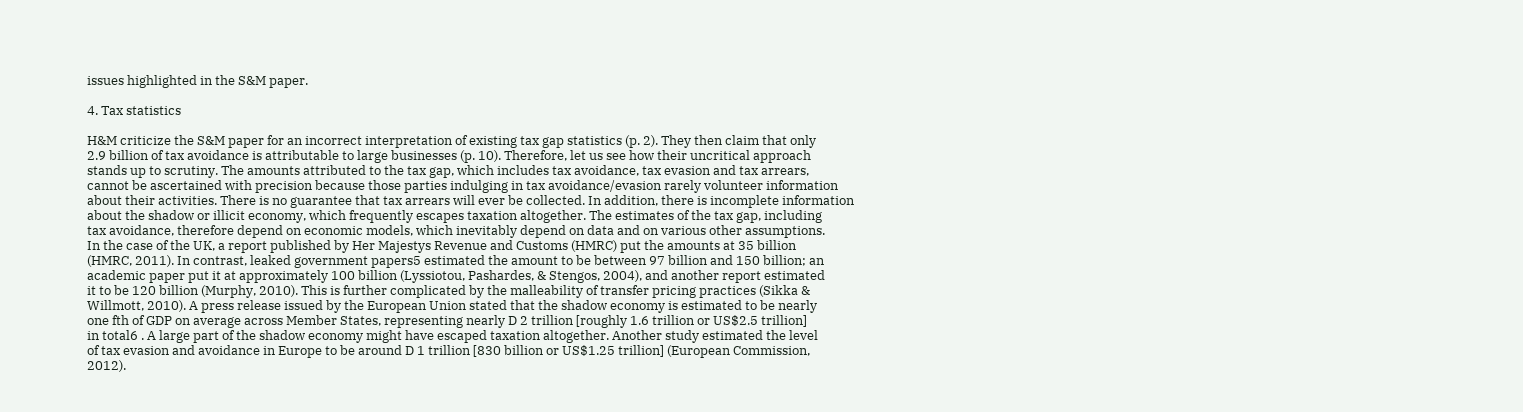issues highlighted in the S&M paper.

4. Tax statistics

H&M criticize the S&M paper for an incorrect interpretation of existing tax gap statistics (p. 2). They then claim that only
2.9 billion of tax avoidance is attributable to large businesses (p. 10). Therefore, let us see how their uncritical approach
stands up to scrutiny. The amounts attributed to the tax gap, which includes tax avoidance, tax evasion and tax arrears,
cannot be ascertained with precision because those parties indulging in tax avoidance/evasion rarely volunteer information
about their activities. There is no guarantee that tax arrears will ever be collected. In addition, there is incomplete information
about the shadow or illicit economy, which frequently escapes taxation altogether. The estimates of the tax gap, including
tax avoidance, therefore depend on economic models, which inevitably depend on data and on various other assumptions.
In the case of the UK, a report published by Her Majestys Revenue and Customs (HMRC) put the amounts at 35 billion
(HMRC, 2011). In contrast, leaked government papers5 estimated the amount to be between 97 billion and 150 billion; an
academic paper put it at approximately 100 billion (Lyssiotou, Pashardes, & Stengos, 2004), and another report estimated
it to be 120 billion (Murphy, 2010). This is further complicated by the malleability of transfer pricing practices (Sikka &
Willmott, 2010). A press release issued by the European Union stated that the shadow economy is estimated to be nearly
one fth of GDP on average across Member States, representing nearly D 2 trillion [roughly 1.6 trillion or US$2.5 trillion]
in total6 . A large part of the shadow economy might have escaped taxation altogether. Another study estimated the level
of tax evasion and avoidance in Europe to be around D 1 trillion [830 billion or US$1.25 trillion] (European Commission,
2012).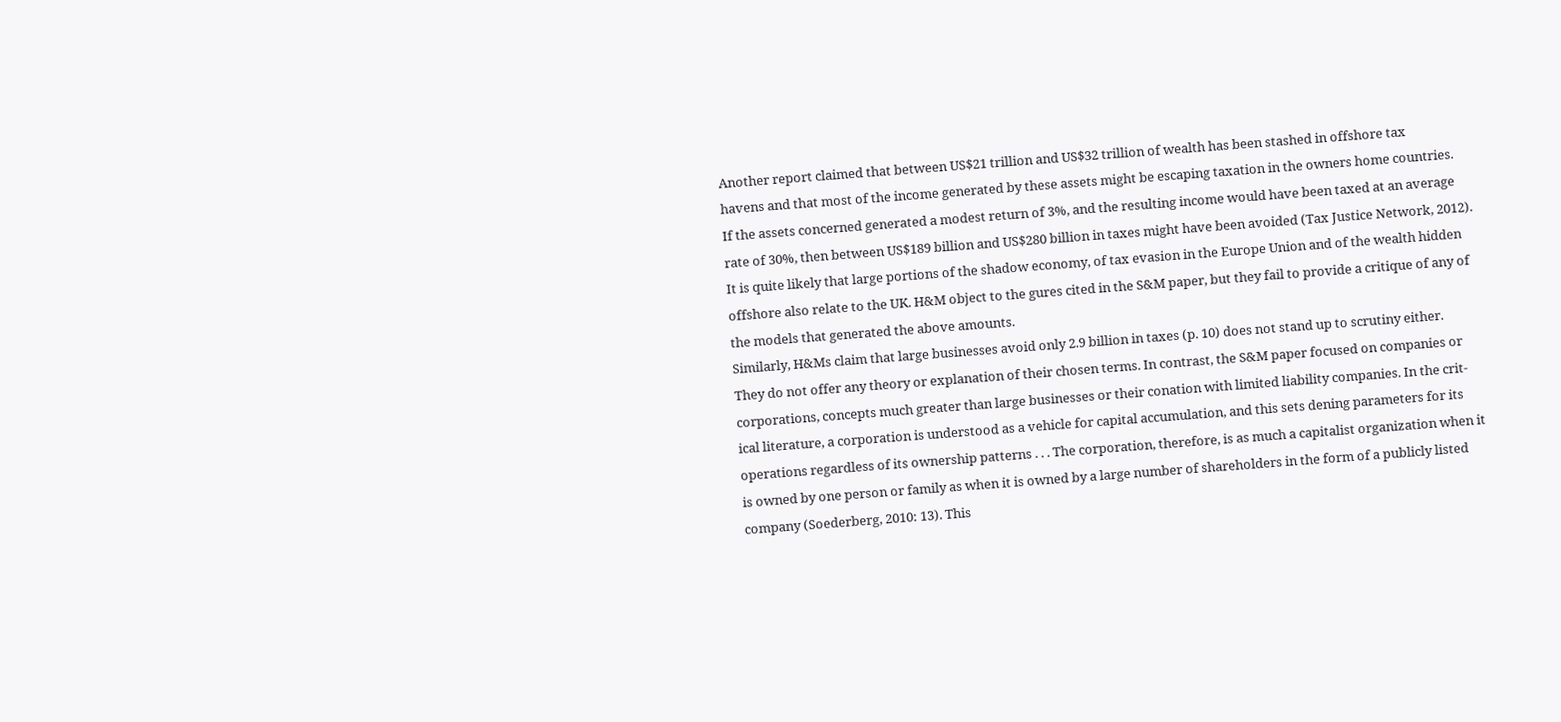Another report claimed that between US$21 trillion and US$32 trillion of wealth has been stashed in offshore tax
havens and that most of the income generated by these assets might be escaping taxation in the owners home countries.
If the assets concerned generated a modest return of 3%, and the resulting income would have been taxed at an average
rate of 30%, then between US$189 billion and US$280 billion in taxes might have been avoided (Tax Justice Network, 2012).
It is quite likely that large portions of the shadow economy, of tax evasion in the Europe Union and of the wealth hidden
offshore also relate to the UK. H&M object to the gures cited in the S&M paper, but they fail to provide a critique of any of
the models that generated the above amounts.
Similarly, H&Ms claim that large businesses avoid only 2.9 billion in taxes (p. 10) does not stand up to scrutiny either.
They do not offer any theory or explanation of their chosen terms. In contrast, the S&M paper focused on companies or
corporations, concepts much greater than large businesses or their conation with limited liability companies. In the crit-
ical literature, a corporation is understood as a vehicle for capital accumulation, and this sets dening parameters for its
operations regardless of its ownership patterns . . . The corporation, therefore, is as much a capitalist organization when it
is owned by one person or family as when it is owned by a large number of shareholders in the form of a publicly listed
company (Soederberg, 2010: 13). This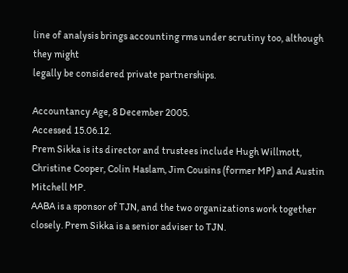line of analysis brings accounting rms under scrutiny too, although they might
legally be considered private partnerships.

Accountancy Age, 8 December 2005.
Accessed 15.06.12.
Prem Sikka is its director and trustees include Hugh Willmott, Christine Cooper, Colin Haslam, Jim Cousins (former MP) and Austin Mitchell MP.
AABA is a sponsor of TJN, and the two organizations work together closely. Prem Sikka is a senior adviser to TJN.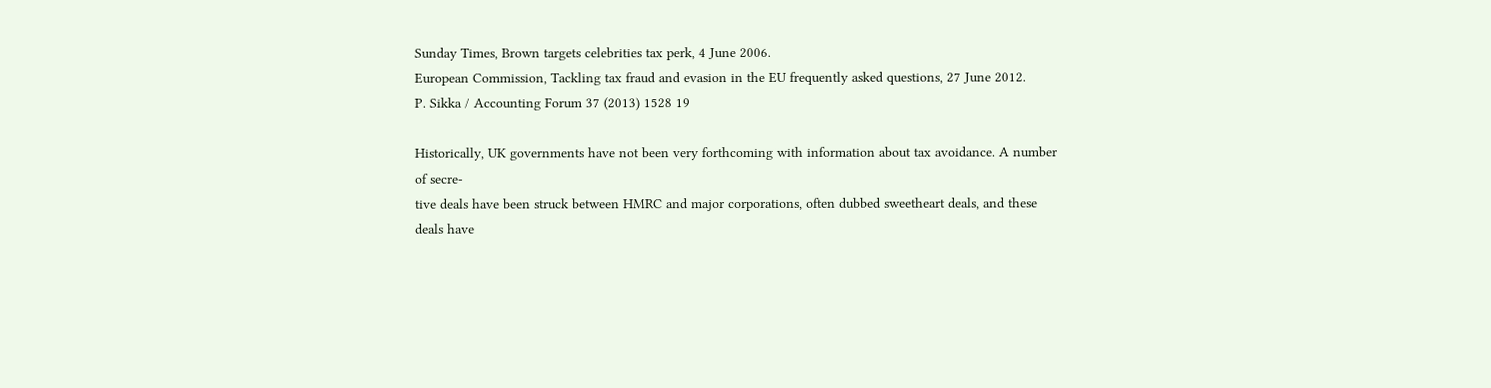Sunday Times, Brown targets celebrities tax perk, 4 June 2006.
European Commission, Tackling tax fraud and evasion in the EU frequently asked questions, 27 June 2012.
P. Sikka / Accounting Forum 37 (2013) 1528 19

Historically, UK governments have not been very forthcoming with information about tax avoidance. A number of secre-
tive deals have been struck between HMRC and major corporations, often dubbed sweetheart deals, and these deals have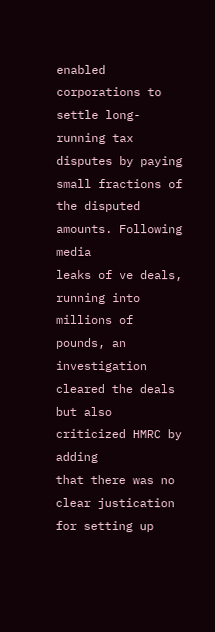enabled corporations to settle long-running tax disputes by paying small fractions of the disputed amounts. Following media
leaks of ve deals, running into millions of pounds, an investigation cleared the deals but also criticized HMRC by adding
that there was no clear justication for setting up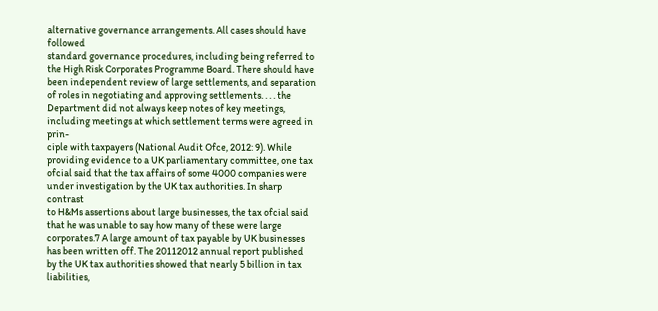alternative governance arrangements. All cases should have followed
standard governance procedures, including being referred to the High Risk Corporates Programme Board. There should have
been independent review of large settlements, and separation of roles in negotiating and approving settlements. . . . the
Department did not always keep notes of key meetings, including meetings at which settlement terms were agreed in prin-
ciple with taxpayers (National Audit Ofce, 2012: 9). While providing evidence to a UK parliamentary committee, one tax
ofcial said that the tax affairs of some 4000 companies were under investigation by the UK tax authorities. In sharp contrast
to H&Ms assertions about large businesses, the tax ofcial said that he was unable to say how many of these were large
corporates.7 A large amount of tax payable by UK businesses has been written off. The 20112012 annual report published
by the UK tax authorities showed that nearly 5 billion in tax liabilities,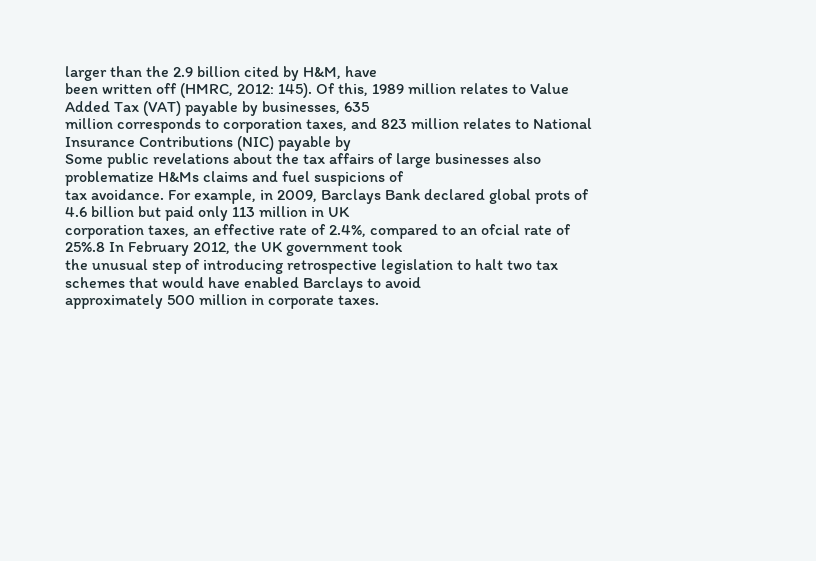larger than the 2.9 billion cited by H&M, have
been written off (HMRC, 2012: 145). Of this, 1989 million relates to Value Added Tax (VAT) payable by businesses, 635
million corresponds to corporation taxes, and 823 million relates to National Insurance Contributions (NIC) payable by
Some public revelations about the tax affairs of large businesses also problematize H&Ms claims and fuel suspicions of
tax avoidance. For example, in 2009, Barclays Bank declared global prots of 4.6 billion but paid only 113 million in UK
corporation taxes, an effective rate of 2.4%, compared to an ofcial rate of 25%.8 In February 2012, the UK government took
the unusual step of introducing retrospective legislation to halt two tax schemes that would have enabled Barclays to avoid
approximately 500 million in corporate taxes.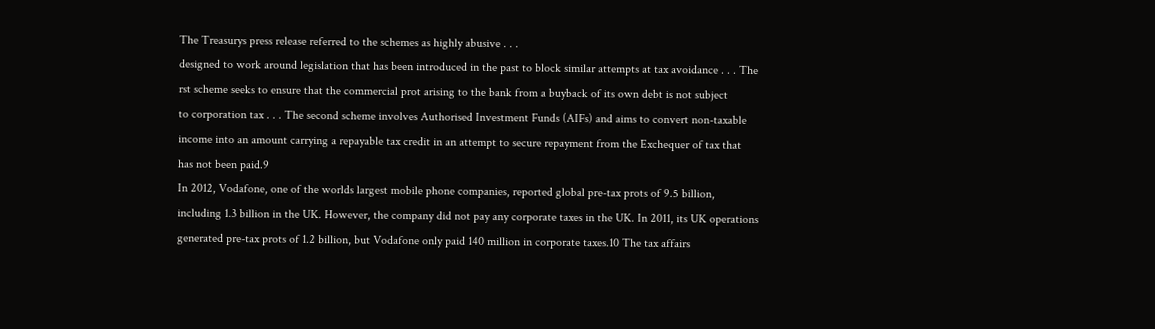The Treasurys press release referred to the schemes as highly abusive . . .
designed to work around legislation that has been introduced in the past to block similar attempts at tax avoidance . . . The
rst scheme seeks to ensure that the commercial prot arising to the bank from a buyback of its own debt is not subject
to corporation tax . . . The second scheme involves Authorised Investment Funds (AIFs) and aims to convert non-taxable
income into an amount carrying a repayable tax credit in an attempt to secure repayment from the Exchequer of tax that
has not been paid.9
In 2012, Vodafone, one of the worlds largest mobile phone companies, reported global pre-tax prots of 9.5 billion,
including 1.3 billion in the UK. However, the company did not pay any corporate taxes in the UK. In 2011, its UK operations
generated pre-tax prots of 1.2 billion, but Vodafone only paid 140 million in corporate taxes.10 The tax affairs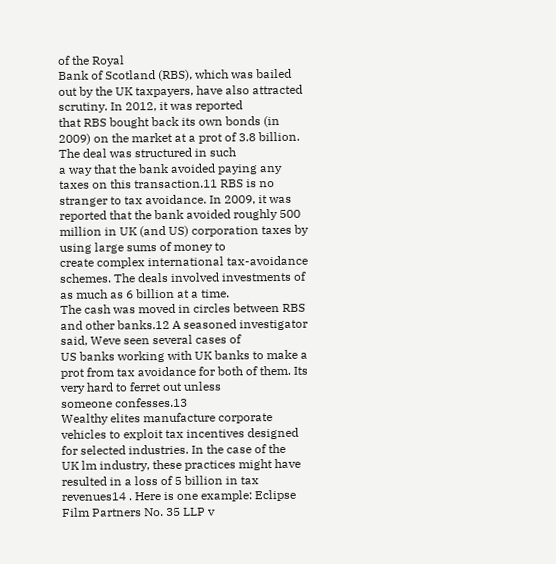of the Royal
Bank of Scotland (RBS), which was bailed out by the UK taxpayers, have also attracted scrutiny. In 2012, it was reported
that RBS bought back its own bonds (in 2009) on the market at a prot of 3.8 billion. The deal was structured in such
a way that the bank avoided paying any taxes on this transaction.11 RBS is no stranger to tax avoidance. In 2009, it was
reported that the bank avoided roughly 500 million in UK (and US) corporation taxes by using large sums of money to
create complex international tax-avoidance schemes. The deals involved investments of as much as 6 billion at a time.
The cash was moved in circles between RBS and other banks.12 A seasoned investigator said, Weve seen several cases of
US banks working with UK banks to make a prot from tax avoidance for both of them. Its very hard to ferret out unless
someone confesses.13
Wealthy elites manufacture corporate vehicles to exploit tax incentives designed for selected industries. In the case of the
UK lm industry, these practices might have resulted in a loss of 5 billion in tax revenues14 . Here is one example: Eclipse
Film Partners No. 35 LLP v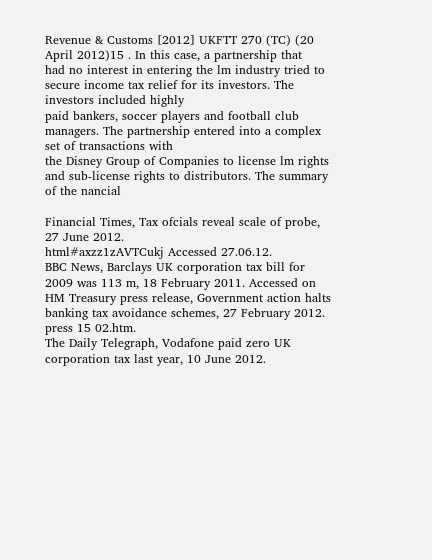Revenue & Customs [2012] UKFTT 270 (TC) (20 April 2012)15 . In this case, a partnership that
had no interest in entering the lm industry tried to secure income tax relief for its investors. The investors included highly
paid bankers, soccer players and football club managers. The partnership entered into a complex set of transactions with
the Disney Group of Companies to license lm rights and sub-license rights to distributors. The summary of the nancial

Financial Times, Tax ofcials reveal scale of probe, 27 June 2012.
html#axzz1zAVTCukj Accessed 27.06.12.
BBC News, Barclays UK corporation tax bill for 2009 was 113 m, 18 February 2011. Accessed on
HM Treasury press release, Government action halts banking tax avoidance schemes, 27 February 2012.
press 15 02.htm.
The Daily Telegraph, Vodafone paid zero UK corporation tax last year, 10 June 2012.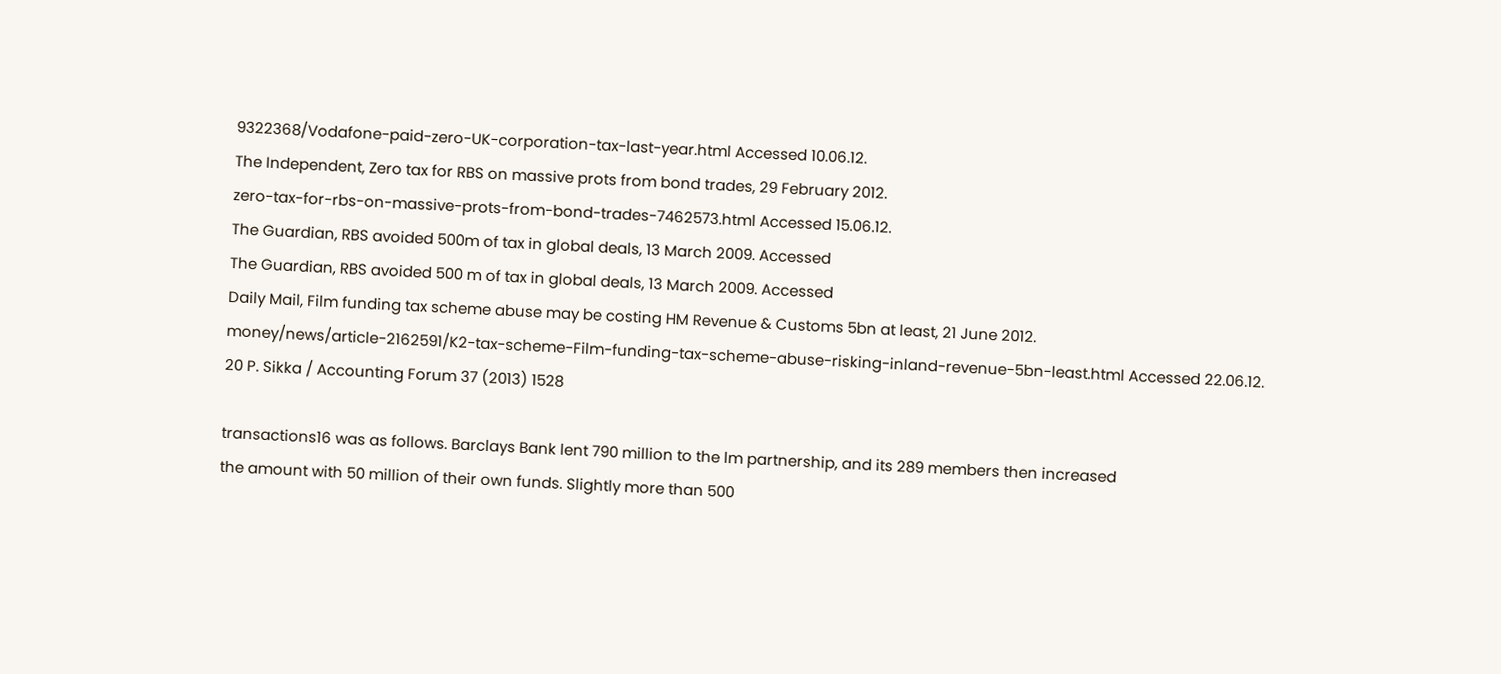9322368/Vodafone-paid-zero-UK-corporation-tax-last-year.html Accessed 10.06.12.
The Independent, Zero tax for RBS on massive prots from bond trades, 29 February 2012.
zero-tax-for-rbs-on-massive-prots-from-bond-trades-7462573.html Accessed 15.06.12.
The Guardian, RBS avoided 500m of tax in global deals, 13 March 2009. Accessed
The Guardian, RBS avoided 500 m of tax in global deals, 13 March 2009. Accessed
Daily Mail, Film funding tax scheme abuse may be costing HM Revenue & Customs 5bn at least, 21 June 2012.
money/news/article-2162591/K2-tax-scheme-Film-funding-tax-scheme-abuse-risking-inland-revenue-5bn-least.html Accessed 22.06.12.
20 P. Sikka / Accounting Forum 37 (2013) 1528

transactions16 was as follows. Barclays Bank lent 790 million to the lm partnership, and its 289 members then increased
the amount with 50 million of their own funds. Slightly more than 500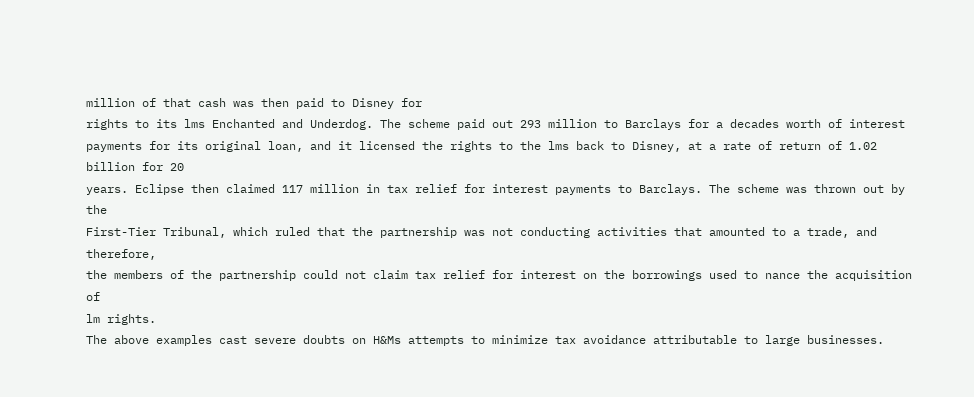million of that cash was then paid to Disney for
rights to its lms Enchanted and Underdog. The scheme paid out 293 million to Barclays for a decades worth of interest
payments for its original loan, and it licensed the rights to the lms back to Disney, at a rate of return of 1.02 billion for 20
years. Eclipse then claimed 117 million in tax relief for interest payments to Barclays. The scheme was thrown out by the
First-Tier Tribunal, which ruled that the partnership was not conducting activities that amounted to a trade, and therefore,
the members of the partnership could not claim tax relief for interest on the borrowings used to nance the acquisition of
lm rights.
The above examples cast severe doubts on H&Ms attempts to minimize tax avoidance attributable to large businesses.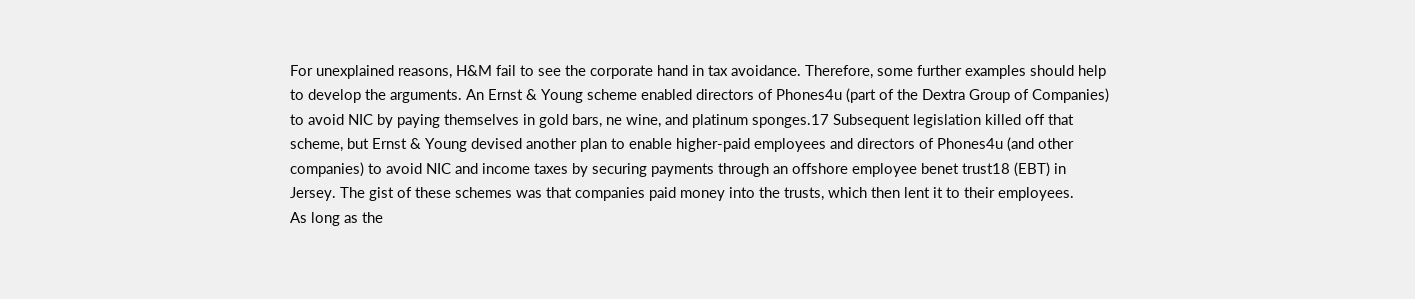For unexplained reasons, H&M fail to see the corporate hand in tax avoidance. Therefore, some further examples should help
to develop the arguments. An Ernst & Young scheme enabled directors of Phones4u (part of the Dextra Group of Companies)
to avoid NIC by paying themselves in gold bars, ne wine, and platinum sponges.17 Subsequent legislation killed off that
scheme, but Ernst & Young devised another plan to enable higher-paid employees and directors of Phones4u (and other
companies) to avoid NIC and income taxes by securing payments through an offshore employee benet trust18 (EBT) in
Jersey. The gist of these schemes was that companies paid money into the trusts, which then lent it to their employees.
As long as the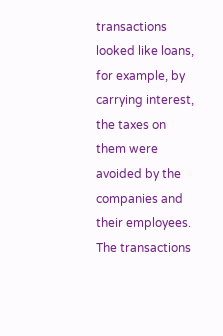transactions looked like loans, for example, by carrying interest, the taxes on them were avoided by the
companies and their employees. The transactions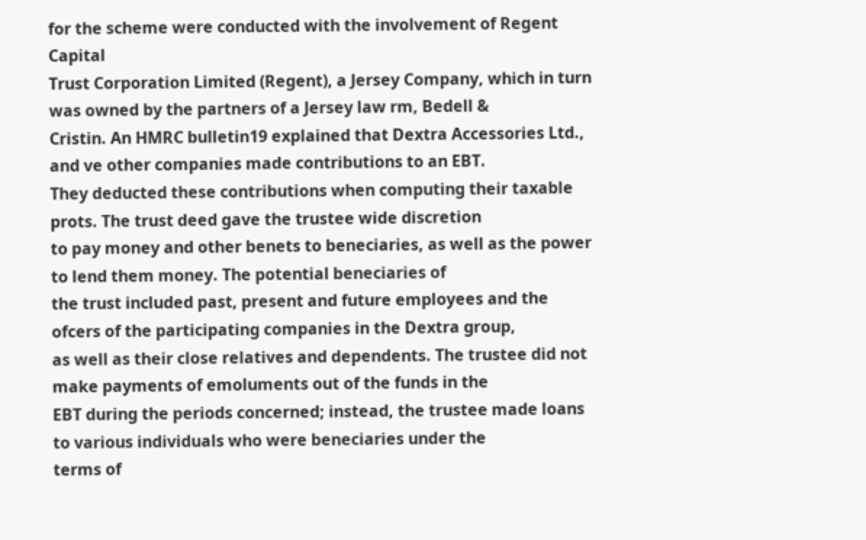for the scheme were conducted with the involvement of Regent Capital
Trust Corporation Limited (Regent), a Jersey Company, which in turn was owned by the partners of a Jersey law rm, Bedell &
Cristin. An HMRC bulletin19 explained that Dextra Accessories Ltd., and ve other companies made contributions to an EBT.
They deducted these contributions when computing their taxable prots. The trust deed gave the trustee wide discretion
to pay money and other benets to beneciaries, as well as the power to lend them money. The potential beneciaries of
the trust included past, present and future employees and the ofcers of the participating companies in the Dextra group,
as well as their close relatives and dependents. The trustee did not make payments of emoluments out of the funds in the
EBT during the periods concerned; instead, the trustee made loans to various individuals who were beneciaries under the
terms of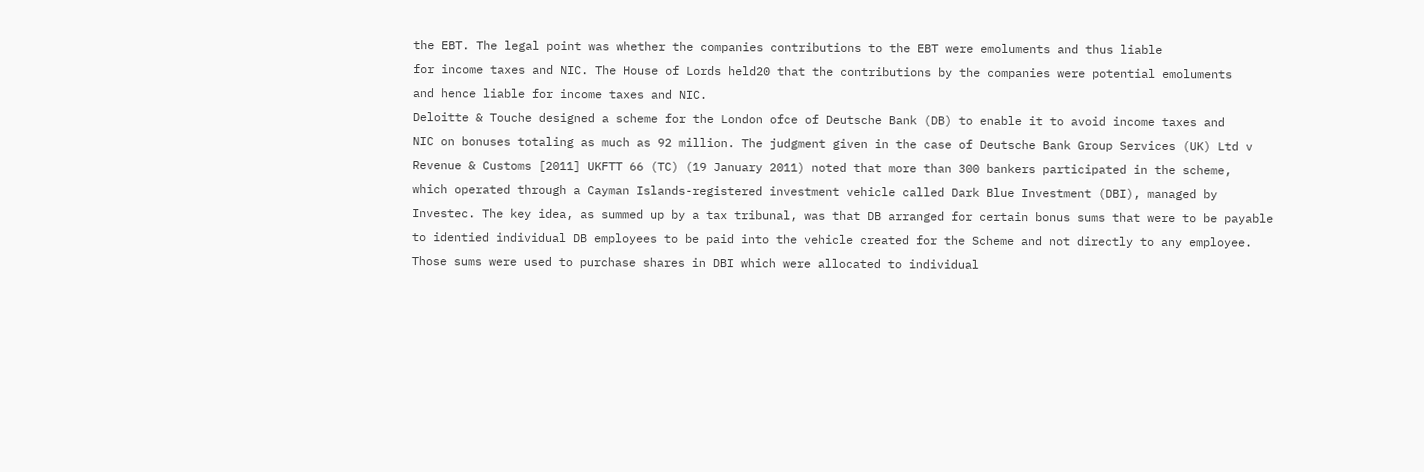the EBT. The legal point was whether the companies contributions to the EBT were emoluments and thus liable
for income taxes and NIC. The House of Lords held20 that the contributions by the companies were potential emoluments
and hence liable for income taxes and NIC.
Deloitte & Touche designed a scheme for the London ofce of Deutsche Bank (DB) to enable it to avoid income taxes and
NIC on bonuses totaling as much as 92 million. The judgment given in the case of Deutsche Bank Group Services (UK) Ltd v
Revenue & Customs [2011] UKFTT 66 (TC) (19 January 2011) noted that more than 300 bankers participated in the scheme,
which operated through a Cayman Islands-registered investment vehicle called Dark Blue Investment (DBI), managed by
Investec. The key idea, as summed up by a tax tribunal, was that DB arranged for certain bonus sums that were to be payable
to identied individual DB employees to be paid into the vehicle created for the Scheme and not directly to any employee.
Those sums were used to purchase shares in DBI which were allocated to individual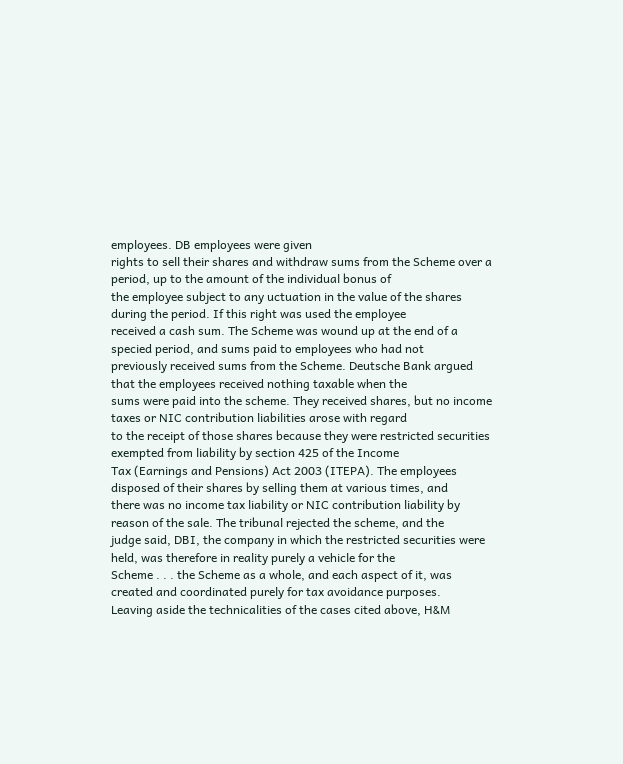employees. DB employees were given
rights to sell their shares and withdraw sums from the Scheme over a period, up to the amount of the individual bonus of
the employee subject to any uctuation in the value of the shares during the period. If this right was used the employee
received a cash sum. The Scheme was wound up at the end of a specied period, and sums paid to employees who had not
previously received sums from the Scheme. Deutsche Bank argued that the employees received nothing taxable when the
sums were paid into the scheme. They received shares, but no income taxes or NIC contribution liabilities arose with regard
to the receipt of those shares because they were restricted securities exempted from liability by section 425 of the Income
Tax (Earnings and Pensions) Act 2003 (ITEPA). The employees disposed of their shares by selling them at various times, and
there was no income tax liability or NIC contribution liability by reason of the sale. The tribunal rejected the scheme, and the
judge said, DBI, the company in which the restricted securities were held, was therefore in reality purely a vehicle for the
Scheme . . . the Scheme as a whole, and each aspect of it, was created and coordinated purely for tax avoidance purposes.
Leaving aside the technicalities of the cases cited above, H&M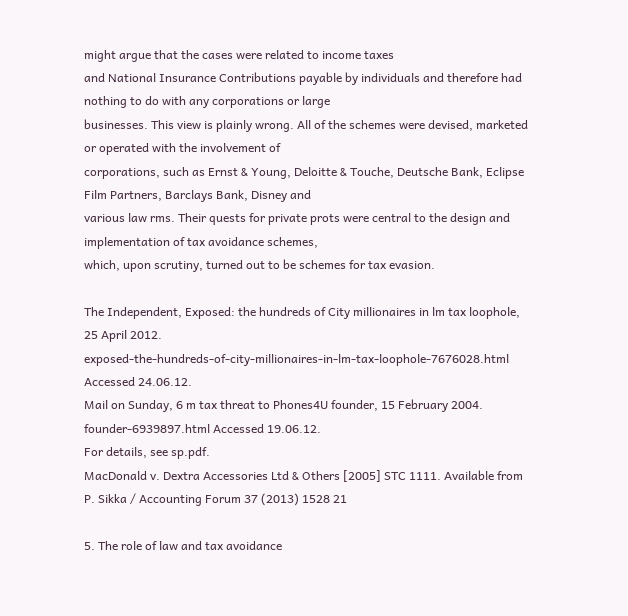might argue that the cases were related to income taxes
and National Insurance Contributions payable by individuals and therefore had nothing to do with any corporations or large
businesses. This view is plainly wrong. All of the schemes were devised, marketed or operated with the involvement of
corporations, such as Ernst & Young, Deloitte & Touche, Deutsche Bank, Eclipse Film Partners, Barclays Bank, Disney and
various law rms. Their quests for private prots were central to the design and implementation of tax avoidance schemes,
which, upon scrutiny, turned out to be schemes for tax evasion.

The Independent, Exposed: the hundreds of City millionaires in lm tax loophole, 25 April 2012.
exposed-the-hundreds-of-city-millionaires-in-lm-tax-loophole-7676028.html Accessed 24.06.12.
Mail on Sunday, 6 m tax threat to Phones4U founder, 15 February 2004.
founder-6939897.html Accessed 19.06.12.
For details, see sp.pdf.
MacDonald v. Dextra Accessories Ltd & Others [2005] STC 1111. Available from
P. Sikka / Accounting Forum 37 (2013) 1528 21

5. The role of law and tax avoidance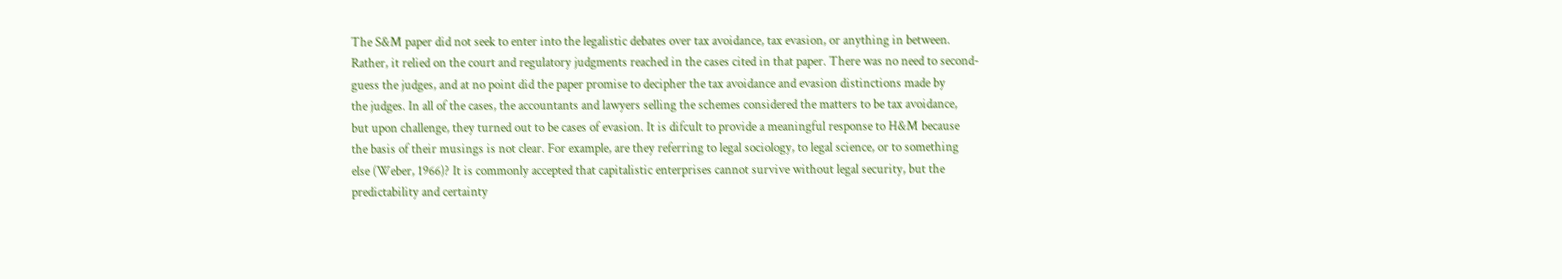The S&M paper did not seek to enter into the legalistic debates over tax avoidance, tax evasion, or anything in between.
Rather, it relied on the court and regulatory judgments reached in the cases cited in that paper. There was no need to second-
guess the judges, and at no point did the paper promise to decipher the tax avoidance and evasion distinctions made by
the judges. In all of the cases, the accountants and lawyers selling the schemes considered the matters to be tax avoidance,
but upon challenge, they turned out to be cases of evasion. It is difcult to provide a meaningful response to H&M because
the basis of their musings is not clear. For example, are they referring to legal sociology, to legal science, or to something
else (Weber, 1966)? It is commonly accepted that capitalistic enterprises cannot survive without legal security, but the
predictability and certainty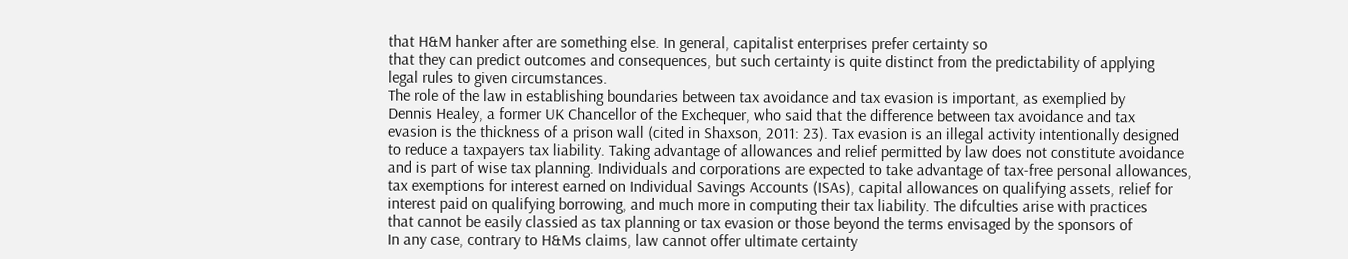that H&M hanker after are something else. In general, capitalist enterprises prefer certainty so
that they can predict outcomes and consequences, but such certainty is quite distinct from the predictability of applying
legal rules to given circumstances.
The role of the law in establishing boundaries between tax avoidance and tax evasion is important, as exemplied by
Dennis Healey, a former UK Chancellor of the Exchequer, who said that the difference between tax avoidance and tax
evasion is the thickness of a prison wall (cited in Shaxson, 2011: 23). Tax evasion is an illegal activity intentionally designed
to reduce a taxpayers tax liability. Taking advantage of allowances and relief permitted by law does not constitute avoidance
and is part of wise tax planning. Individuals and corporations are expected to take advantage of tax-free personal allowances,
tax exemptions for interest earned on Individual Savings Accounts (ISAs), capital allowances on qualifying assets, relief for
interest paid on qualifying borrowing, and much more in computing their tax liability. The difculties arise with practices
that cannot be easily classied as tax planning or tax evasion or those beyond the terms envisaged by the sponsors of
In any case, contrary to H&Ms claims, law cannot offer ultimate certainty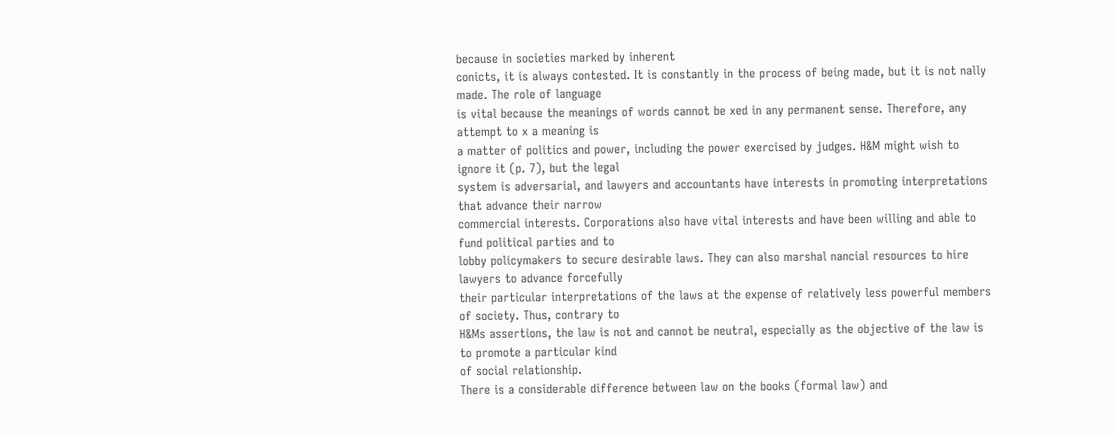because in societies marked by inherent
conicts, it is always contested. It is constantly in the process of being made, but it is not nally made. The role of language
is vital because the meanings of words cannot be xed in any permanent sense. Therefore, any attempt to x a meaning is
a matter of politics and power, including the power exercised by judges. H&M might wish to ignore it (p. 7), but the legal
system is adversarial, and lawyers and accountants have interests in promoting interpretations that advance their narrow
commercial interests. Corporations also have vital interests and have been willing and able to fund political parties and to
lobby policymakers to secure desirable laws. They can also marshal nancial resources to hire lawyers to advance forcefully
their particular interpretations of the laws at the expense of relatively less powerful members of society. Thus, contrary to
H&Ms assertions, the law is not and cannot be neutral, especially as the objective of the law is to promote a particular kind
of social relationship.
There is a considerable difference between law on the books (formal law) and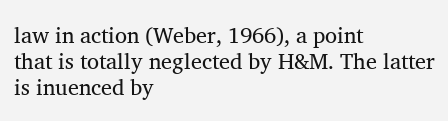law in action (Weber, 1966), a point
that is totally neglected by H&M. The latter is inuenced by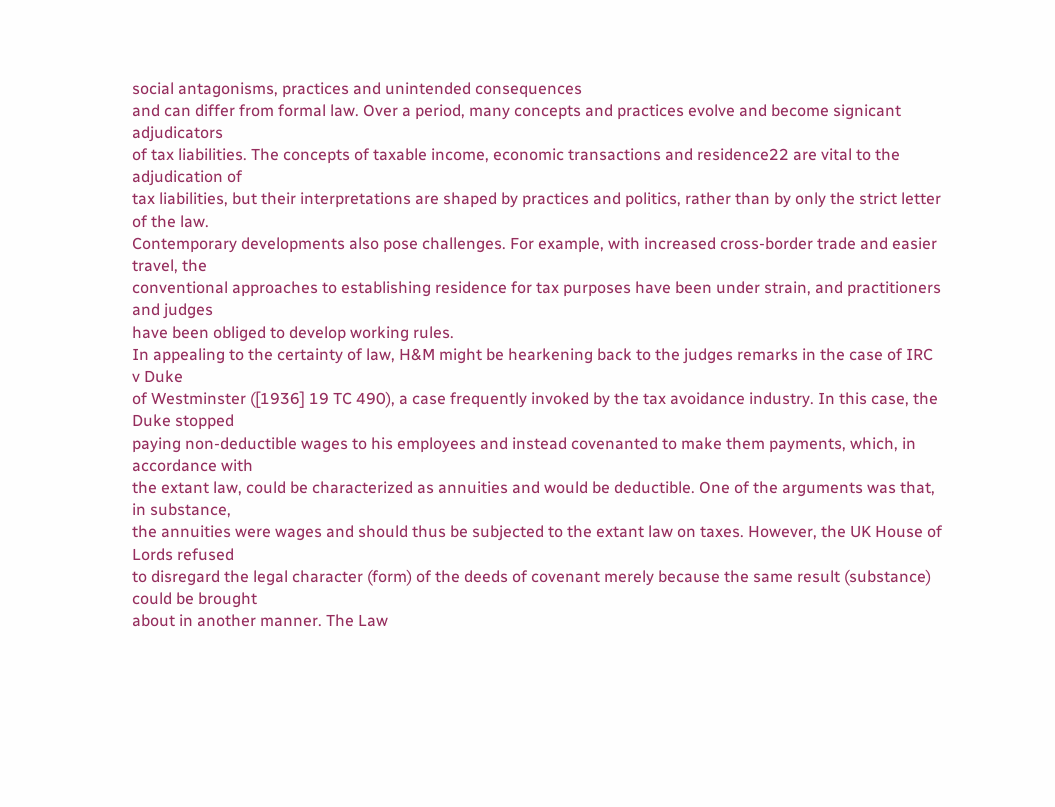social antagonisms, practices and unintended consequences
and can differ from formal law. Over a period, many concepts and practices evolve and become signicant adjudicators
of tax liabilities. The concepts of taxable income, economic transactions and residence22 are vital to the adjudication of
tax liabilities, but their interpretations are shaped by practices and politics, rather than by only the strict letter of the law.
Contemporary developments also pose challenges. For example, with increased cross-border trade and easier travel, the
conventional approaches to establishing residence for tax purposes have been under strain, and practitioners and judges
have been obliged to develop working rules.
In appealing to the certainty of law, H&M might be hearkening back to the judges remarks in the case of IRC v Duke
of Westminster ([1936] 19 TC 490), a case frequently invoked by the tax avoidance industry. In this case, the Duke stopped
paying non-deductible wages to his employees and instead covenanted to make them payments, which, in accordance with
the extant law, could be characterized as annuities and would be deductible. One of the arguments was that, in substance,
the annuities were wages and should thus be subjected to the extant law on taxes. However, the UK House of Lords refused
to disregard the legal character (form) of the deeds of covenant merely because the same result (substance) could be brought
about in another manner. The Law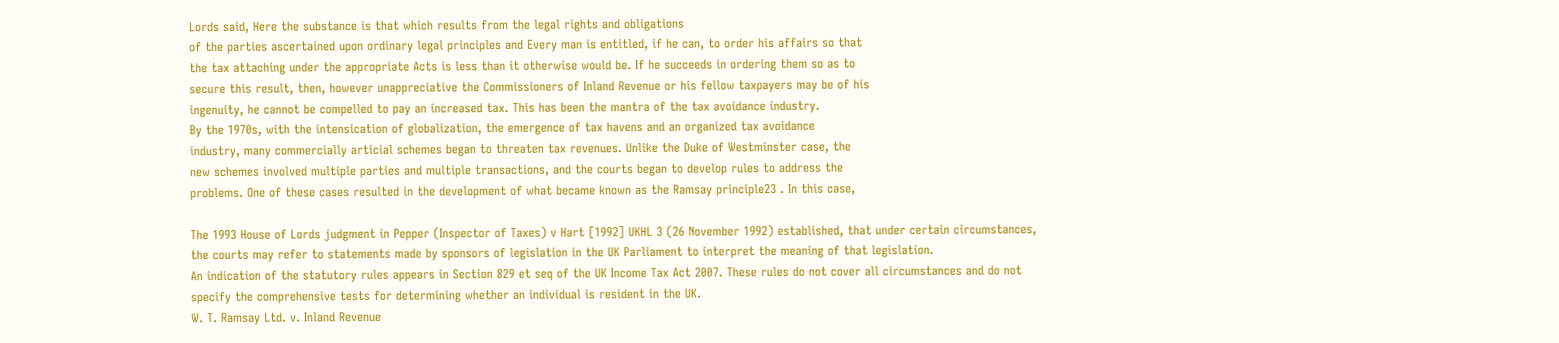Lords said, Here the substance is that which results from the legal rights and obligations
of the parties ascertained upon ordinary legal principles and Every man is entitled, if he can, to order his affairs so that
the tax attaching under the appropriate Acts is less than it otherwise would be. If he succeeds in ordering them so as to
secure this result, then, however unappreciative the Commissioners of Inland Revenue or his fellow taxpayers may be of his
ingenuity, he cannot be compelled to pay an increased tax. This has been the mantra of the tax avoidance industry.
By the 1970s, with the intensication of globalization, the emergence of tax havens and an organized tax avoidance
industry, many commercially articial schemes began to threaten tax revenues. Unlike the Duke of Westminster case, the
new schemes involved multiple parties and multiple transactions, and the courts began to develop rules to address the
problems. One of these cases resulted in the development of what became known as the Ramsay principle23 . In this case,

The 1993 House of Lords judgment in Pepper (Inspector of Taxes) v Hart [1992] UKHL 3 (26 November 1992) established, that under certain circumstances,
the courts may refer to statements made by sponsors of legislation in the UK Parliament to interpret the meaning of that legislation.
An indication of the statutory rules appears in Section 829 et seq of the UK Income Tax Act 2007. These rules do not cover all circumstances and do not
specify the comprehensive tests for determining whether an individual is resident in the UK.
W. T. Ramsay Ltd. v. Inland Revenue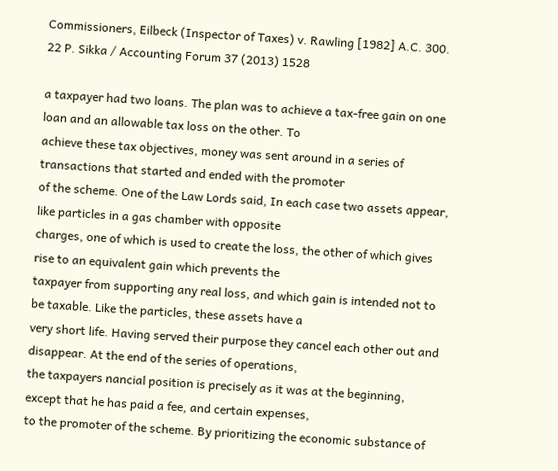Commissioners, Eilbeck (Inspector of Taxes) v. Rawling [1982] A.C. 300.
22 P. Sikka / Accounting Forum 37 (2013) 1528

a taxpayer had two loans. The plan was to achieve a tax-free gain on one loan and an allowable tax loss on the other. To
achieve these tax objectives, money was sent around in a series of transactions that started and ended with the promoter
of the scheme. One of the Law Lords said, In each case two assets appear, like particles in a gas chamber with opposite
charges, one of which is used to create the loss, the other of which gives rise to an equivalent gain which prevents the
taxpayer from supporting any real loss, and which gain is intended not to be taxable. Like the particles, these assets have a
very short life. Having served their purpose they cancel each other out and disappear. At the end of the series of operations,
the taxpayers nancial position is precisely as it was at the beginning, except that he has paid a fee, and certain expenses,
to the promoter of the scheme. By prioritizing the economic substance of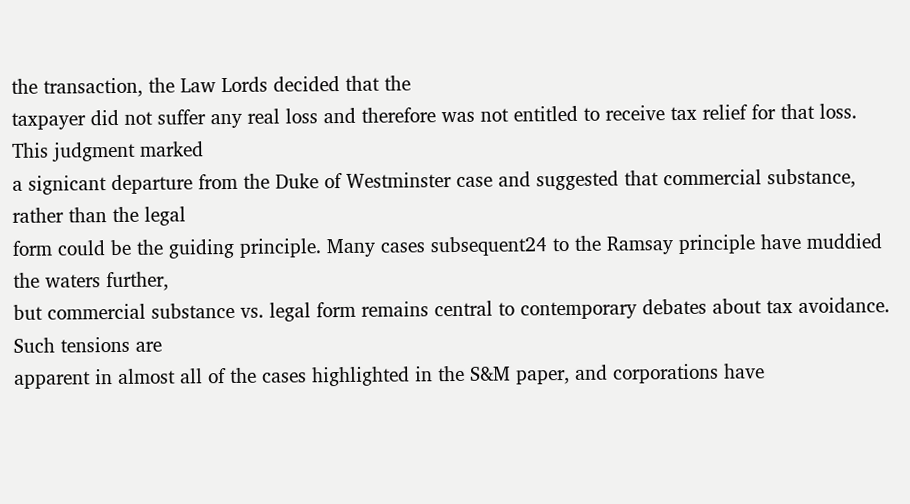the transaction, the Law Lords decided that the
taxpayer did not suffer any real loss and therefore was not entitled to receive tax relief for that loss. This judgment marked
a signicant departure from the Duke of Westminster case and suggested that commercial substance, rather than the legal
form could be the guiding principle. Many cases subsequent24 to the Ramsay principle have muddied the waters further,
but commercial substance vs. legal form remains central to contemporary debates about tax avoidance. Such tensions are
apparent in almost all of the cases highlighted in the S&M paper, and corporations have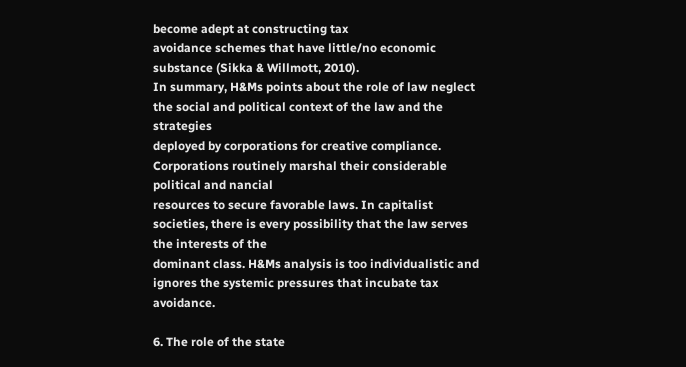become adept at constructing tax
avoidance schemes that have little/no economic substance (Sikka & Willmott, 2010).
In summary, H&Ms points about the role of law neglect the social and political context of the law and the strategies
deployed by corporations for creative compliance. Corporations routinely marshal their considerable political and nancial
resources to secure favorable laws. In capitalist societies, there is every possibility that the law serves the interests of the
dominant class. H&Ms analysis is too individualistic and ignores the systemic pressures that incubate tax avoidance.

6. The role of the state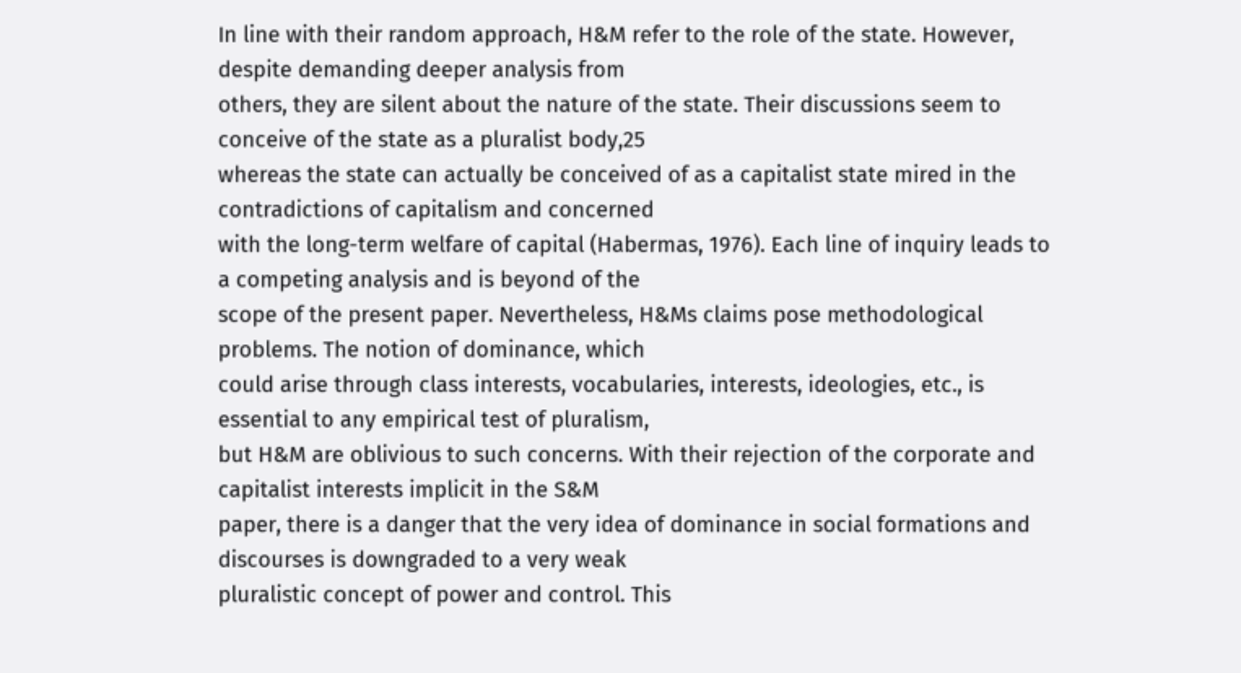In line with their random approach, H&M refer to the role of the state. However, despite demanding deeper analysis from
others, they are silent about the nature of the state. Their discussions seem to conceive of the state as a pluralist body,25
whereas the state can actually be conceived of as a capitalist state mired in the contradictions of capitalism and concerned
with the long-term welfare of capital (Habermas, 1976). Each line of inquiry leads to a competing analysis and is beyond of the
scope of the present paper. Nevertheless, H&Ms claims pose methodological problems. The notion of dominance, which
could arise through class interests, vocabularies, interests, ideologies, etc., is essential to any empirical test of pluralism,
but H&M are oblivious to such concerns. With their rejection of the corporate and capitalist interests implicit in the S&M
paper, there is a danger that the very idea of dominance in social formations and discourses is downgraded to a very weak
pluralistic concept of power and control. This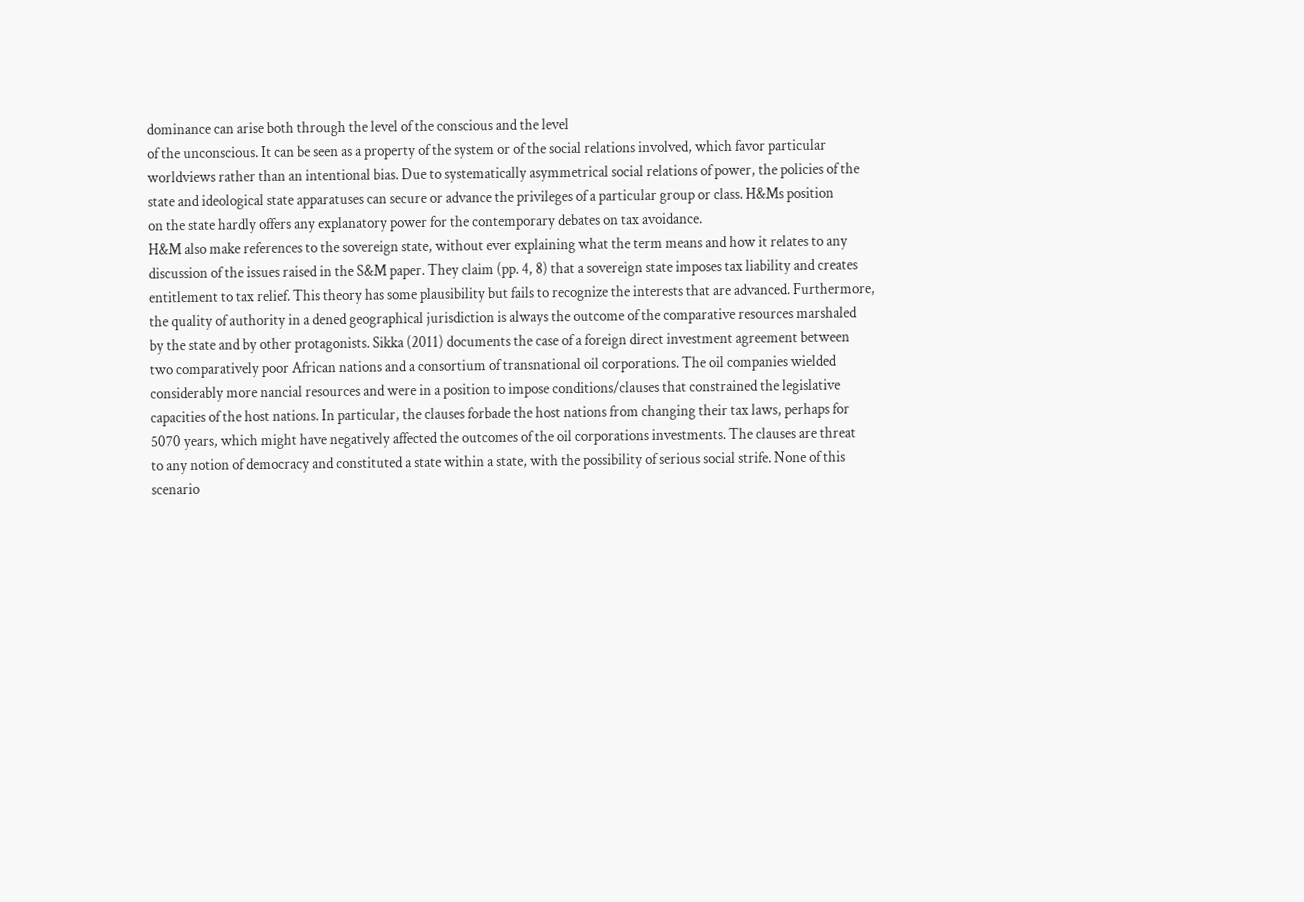dominance can arise both through the level of the conscious and the level
of the unconscious. It can be seen as a property of the system or of the social relations involved, which favor particular
worldviews rather than an intentional bias. Due to systematically asymmetrical social relations of power, the policies of the
state and ideological state apparatuses can secure or advance the privileges of a particular group or class. H&Ms position
on the state hardly offers any explanatory power for the contemporary debates on tax avoidance.
H&M also make references to the sovereign state, without ever explaining what the term means and how it relates to any
discussion of the issues raised in the S&M paper. They claim (pp. 4, 8) that a sovereign state imposes tax liability and creates
entitlement to tax relief. This theory has some plausibility but fails to recognize the interests that are advanced. Furthermore,
the quality of authority in a dened geographical jurisdiction is always the outcome of the comparative resources marshaled
by the state and by other protagonists. Sikka (2011) documents the case of a foreign direct investment agreement between
two comparatively poor African nations and a consortium of transnational oil corporations. The oil companies wielded
considerably more nancial resources and were in a position to impose conditions/clauses that constrained the legislative
capacities of the host nations. In particular, the clauses forbade the host nations from changing their tax laws, perhaps for
5070 years, which might have negatively affected the outcomes of the oil corporations investments. The clauses are threat
to any notion of democracy and constituted a state within a state, with the possibility of serious social strife. None of this
scenario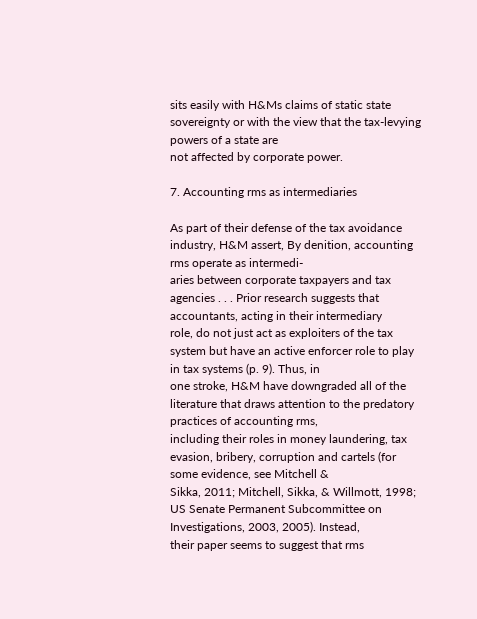sits easily with H&Ms claims of static state sovereignty or with the view that the tax-levying powers of a state are
not affected by corporate power.

7. Accounting rms as intermediaries

As part of their defense of the tax avoidance industry, H&M assert, By denition, accounting rms operate as intermedi-
aries between corporate taxpayers and tax agencies . . . Prior research suggests that accountants, acting in their intermediary
role, do not just act as exploiters of the tax system but have an active enforcer role to play in tax systems (p. 9). Thus, in
one stroke, H&M have downgraded all of the literature that draws attention to the predatory practices of accounting rms,
including their roles in money laundering, tax evasion, bribery, corruption and cartels (for some evidence, see Mitchell &
Sikka, 2011; Mitchell, Sikka, & Willmott, 1998; US Senate Permanent Subcommittee on Investigations, 2003, 2005). Instead,
their paper seems to suggest that rms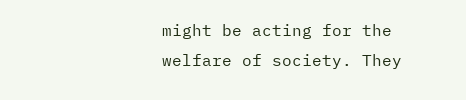might be acting for the welfare of society. They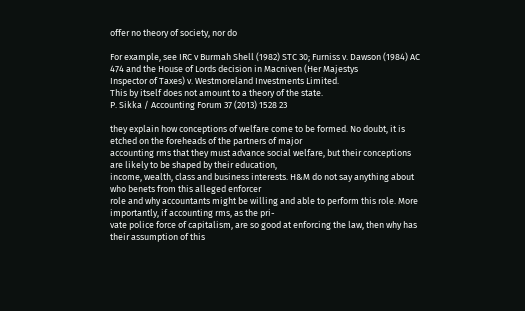offer no theory of society, nor do

For example, see IRC v Burmah Shell (1982) STC 30; Furniss v. Dawson (1984) AC 474 and the House of Lords decision in Macniven (Her Majestys
Inspector of Taxes) v. Westmoreland Investments Limited.
This by itself does not amount to a theory of the state.
P. Sikka / Accounting Forum 37 (2013) 1528 23

they explain how conceptions of welfare come to be formed. No doubt, it is etched on the foreheads of the partners of major
accounting rms that they must advance social welfare, but their conceptions are likely to be shaped by their education,
income, wealth, class and business interests. H&M do not say anything about who benets from this alleged enforcer
role and why accountants might be willing and able to perform this role. More importantly, if accounting rms, as the pri-
vate police force of capitalism, are so good at enforcing the law, then why has their assumption of this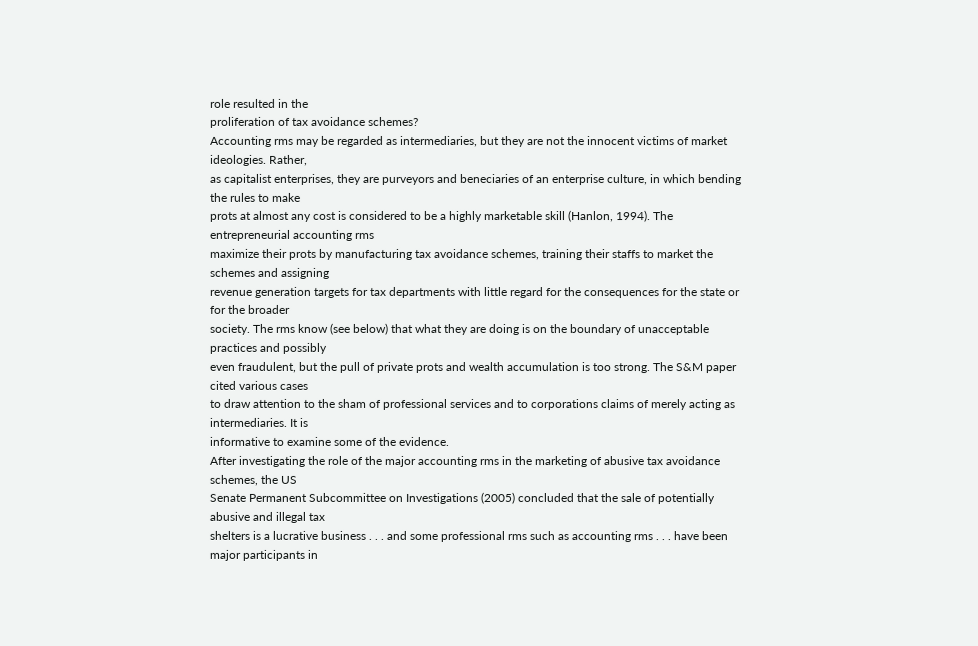role resulted in the
proliferation of tax avoidance schemes?
Accounting rms may be regarded as intermediaries, but they are not the innocent victims of market ideologies. Rather,
as capitalist enterprises, they are purveyors and beneciaries of an enterprise culture, in which bending the rules to make
prots at almost any cost is considered to be a highly marketable skill (Hanlon, 1994). The entrepreneurial accounting rms
maximize their prots by manufacturing tax avoidance schemes, training their staffs to market the schemes and assigning
revenue generation targets for tax departments with little regard for the consequences for the state or for the broader
society. The rms know (see below) that what they are doing is on the boundary of unacceptable practices and possibly
even fraudulent, but the pull of private prots and wealth accumulation is too strong. The S&M paper cited various cases
to draw attention to the sham of professional services and to corporations claims of merely acting as intermediaries. It is
informative to examine some of the evidence.
After investigating the role of the major accounting rms in the marketing of abusive tax avoidance schemes, the US
Senate Permanent Subcommittee on Investigations (2005) concluded that the sale of potentially abusive and illegal tax
shelters is a lucrative business . . . and some professional rms such as accounting rms . . . have been major participants in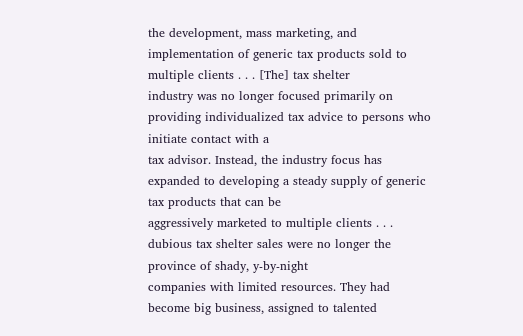the development, mass marketing, and implementation of generic tax products sold to multiple clients . . . [The] tax shelter
industry was no longer focused primarily on providing individualized tax advice to persons who initiate contact with a
tax advisor. Instead, the industry focus has expanded to developing a steady supply of generic tax products that can be
aggressively marketed to multiple clients . . . dubious tax shelter sales were no longer the province of shady, y-by-night
companies with limited resources. They had become big business, assigned to talented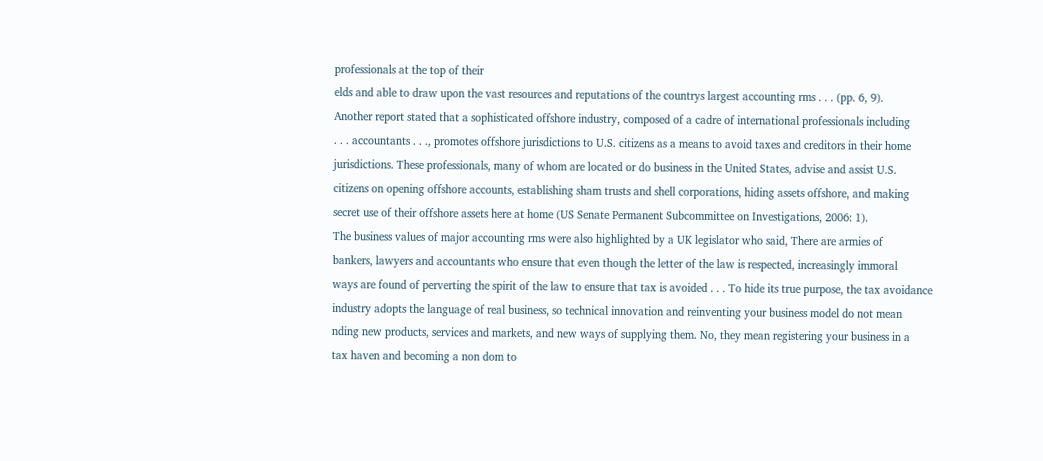professionals at the top of their
elds and able to draw upon the vast resources and reputations of the countrys largest accounting rms . . . (pp. 6, 9).
Another report stated that a sophisticated offshore industry, composed of a cadre of international professionals including
. . . accountants . . ., promotes offshore jurisdictions to U.S. citizens as a means to avoid taxes and creditors in their home
jurisdictions. These professionals, many of whom are located or do business in the United States, advise and assist U.S.
citizens on opening offshore accounts, establishing sham trusts and shell corporations, hiding assets offshore, and making
secret use of their offshore assets here at home (US Senate Permanent Subcommittee on Investigations, 2006: 1).
The business values of major accounting rms were also highlighted by a UK legislator who said, There are armies of
bankers, lawyers and accountants who ensure that even though the letter of the law is respected, increasingly immoral
ways are found of perverting the spirit of the law to ensure that tax is avoided . . . To hide its true purpose, the tax avoidance
industry adopts the language of real business, so technical innovation and reinventing your business model do not mean
nding new products, services and markets, and new ways of supplying them. No, they mean registering your business in a
tax haven and becoming a non dom to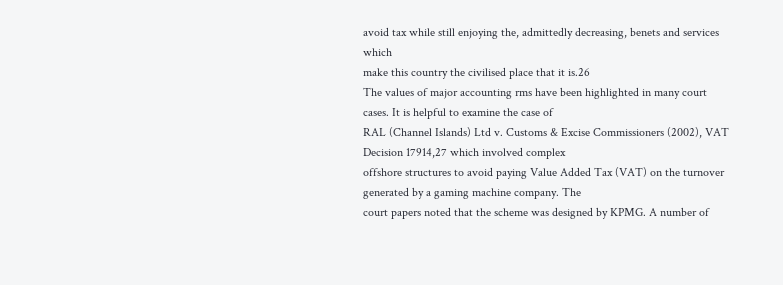avoid tax while still enjoying the, admittedly decreasing, benets and services which
make this country the civilised place that it is.26
The values of major accounting rms have been highlighted in many court cases. It is helpful to examine the case of
RAL (Channel Islands) Ltd v. Customs & Excise Commissioners (2002), VAT Decision 17914,27 which involved complex
offshore structures to avoid paying Value Added Tax (VAT) on the turnover generated by a gaming machine company. The
court papers noted that the scheme was designed by KPMG. A number of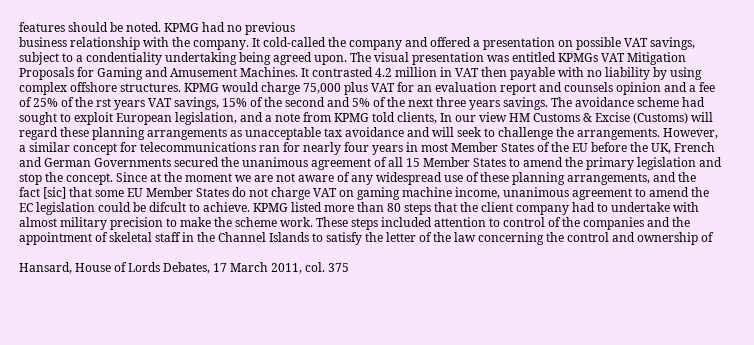features should be noted. KPMG had no previous
business relationship with the company. It cold-called the company and offered a presentation on possible VAT savings,
subject to a condentiality undertaking being agreed upon. The visual presentation was entitled KPMGs VAT Mitigation
Proposals for Gaming and Amusement Machines. It contrasted 4.2 million in VAT then payable with no liability by using
complex offshore structures. KPMG would charge 75,000 plus VAT for an evaluation report and counsels opinion and a fee
of 25% of the rst years VAT savings, 15% of the second and 5% of the next three years savings. The avoidance scheme had
sought to exploit European legislation, and a note from KPMG told clients, In our view HM Customs & Excise (Customs) will
regard these planning arrangements as unacceptable tax avoidance and will seek to challenge the arrangements. However,
a similar concept for telecommunications ran for nearly four years in most Member States of the EU before the UK, French
and German Governments secured the unanimous agreement of all 15 Member States to amend the primary legislation and
stop the concept. Since at the moment we are not aware of any widespread use of these planning arrangements, and the
fact [sic] that some EU Member States do not charge VAT on gaming machine income, unanimous agreement to amend the
EC legislation could be difcult to achieve. KPMG listed more than 80 steps that the client company had to undertake with
almost military precision to make the scheme work. These steps included attention to control of the companies and the
appointment of skeletal staff in the Channel Islands to satisfy the letter of the law concerning the control and ownership of

Hansard, House of Lords Debates, 17 March 2011, col. 375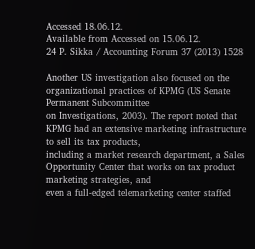Accessed 18.06.12.
Available from Accessed on 15.06.12.
24 P. Sikka / Accounting Forum 37 (2013) 1528

Another US investigation also focused on the organizational practices of KPMG (US Senate Permanent Subcommittee
on Investigations, 2003). The report noted that KPMG had an extensive marketing infrastructure to sell its tax products,
including a market research department, a Sales Opportunity Center that works on tax product marketing strategies, and
even a full-edged telemarketing center staffed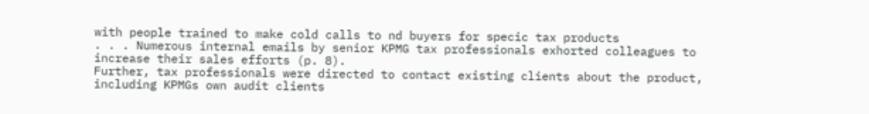with people trained to make cold calls to nd buyers for specic tax products
. . . Numerous internal emails by senior KPMG tax professionals exhorted colleagues to increase their sales efforts (p. 8).
Further, tax professionals were directed to contact existing clients about the product, including KPMGs own audit clients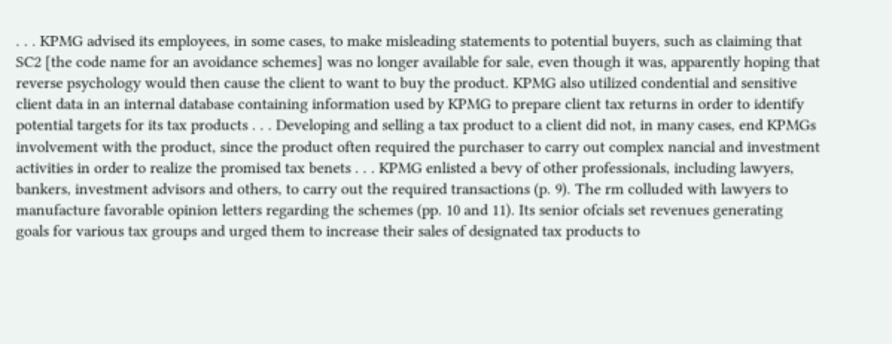. . . KPMG advised its employees, in some cases, to make misleading statements to potential buyers, such as claiming that
SC2 [the code name for an avoidance schemes] was no longer available for sale, even though it was, apparently hoping that
reverse psychology would then cause the client to want to buy the product. KPMG also utilized condential and sensitive
client data in an internal database containing information used by KPMG to prepare client tax returns in order to identify
potential targets for its tax products . . . Developing and selling a tax product to a client did not, in many cases, end KPMGs
involvement with the product, since the product often required the purchaser to carry out complex nancial and investment
activities in order to realize the promised tax benets . . . KPMG enlisted a bevy of other professionals, including lawyers,
bankers, investment advisors and others, to carry out the required transactions (p. 9). The rm colluded with lawyers to
manufacture favorable opinion letters regarding the schemes (pp. 10 and 11). Its senior ofcials set revenues generating
goals for various tax groups and urged them to increase their sales of designated tax products to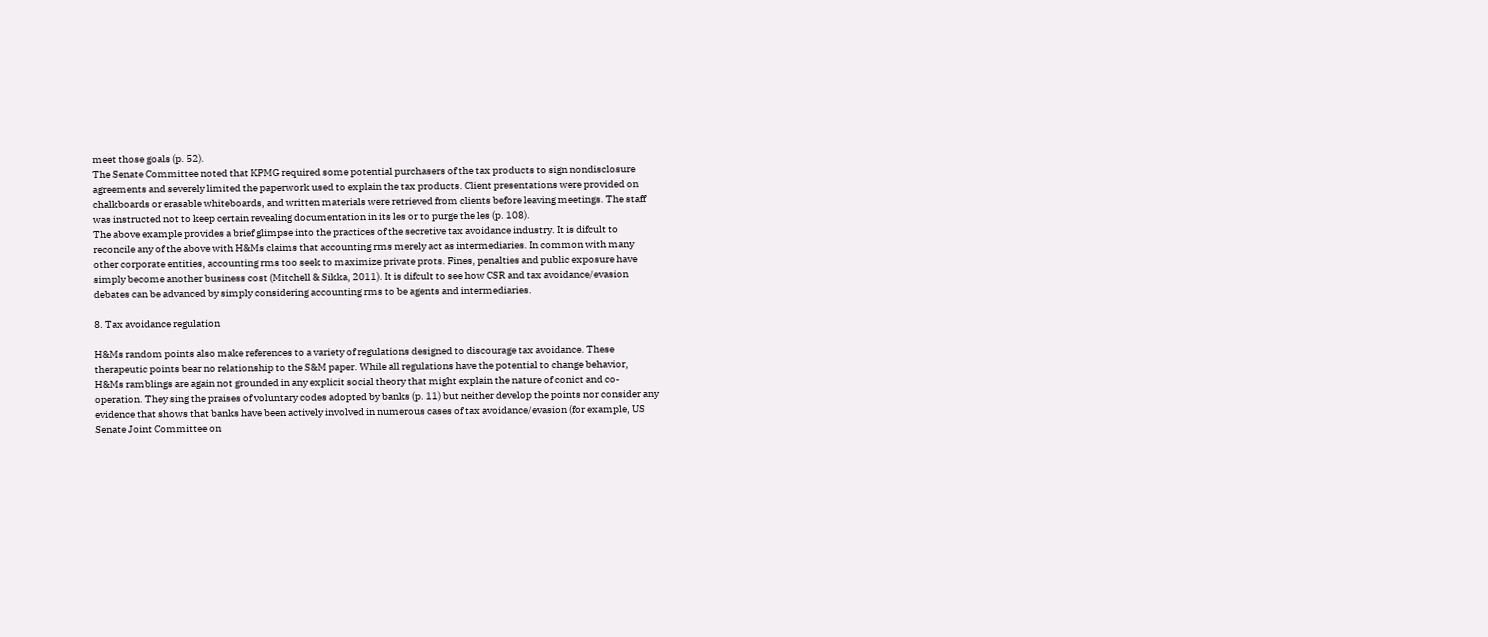meet those goals (p. 52).
The Senate Committee noted that KPMG required some potential purchasers of the tax products to sign nondisclosure
agreements and severely limited the paperwork used to explain the tax products. Client presentations were provided on
chalkboards or erasable whiteboards, and written materials were retrieved from clients before leaving meetings. The staff
was instructed not to keep certain revealing documentation in its les or to purge the les (p. 108).
The above example provides a brief glimpse into the practices of the secretive tax avoidance industry. It is difcult to
reconcile any of the above with H&Ms claims that accounting rms merely act as intermediaries. In common with many
other corporate entities, accounting rms too seek to maximize private prots. Fines, penalties and public exposure have
simply become another business cost (Mitchell & Sikka, 2011). It is difcult to see how CSR and tax avoidance/evasion
debates can be advanced by simply considering accounting rms to be agents and intermediaries.

8. Tax avoidance regulation

H&Ms random points also make references to a variety of regulations designed to discourage tax avoidance. These
therapeutic points bear no relationship to the S&M paper. While all regulations have the potential to change behavior,
H&Ms ramblings are again not grounded in any explicit social theory that might explain the nature of conict and co-
operation. They sing the praises of voluntary codes adopted by banks (p. 11) but neither develop the points nor consider any
evidence that shows that banks have been actively involved in numerous cases of tax avoidance/evasion (for example, US
Senate Joint Committee on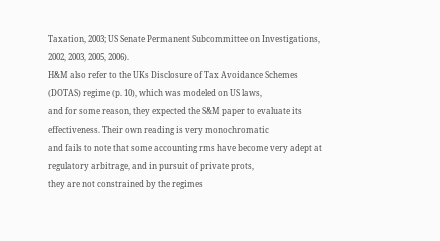Taxation, 2003; US Senate Permanent Subcommittee on Investigations, 2002, 2003, 2005, 2006).
H&M also refer to the UKs Disclosure of Tax Avoidance Schemes (DOTAS) regime (p. 10), which was modeled on US laws,
and for some reason, they expected the S&M paper to evaluate its effectiveness. Their own reading is very monochromatic
and fails to note that some accounting rms have become very adept at regulatory arbitrage, and in pursuit of private prots,
they are not constrained by the regimes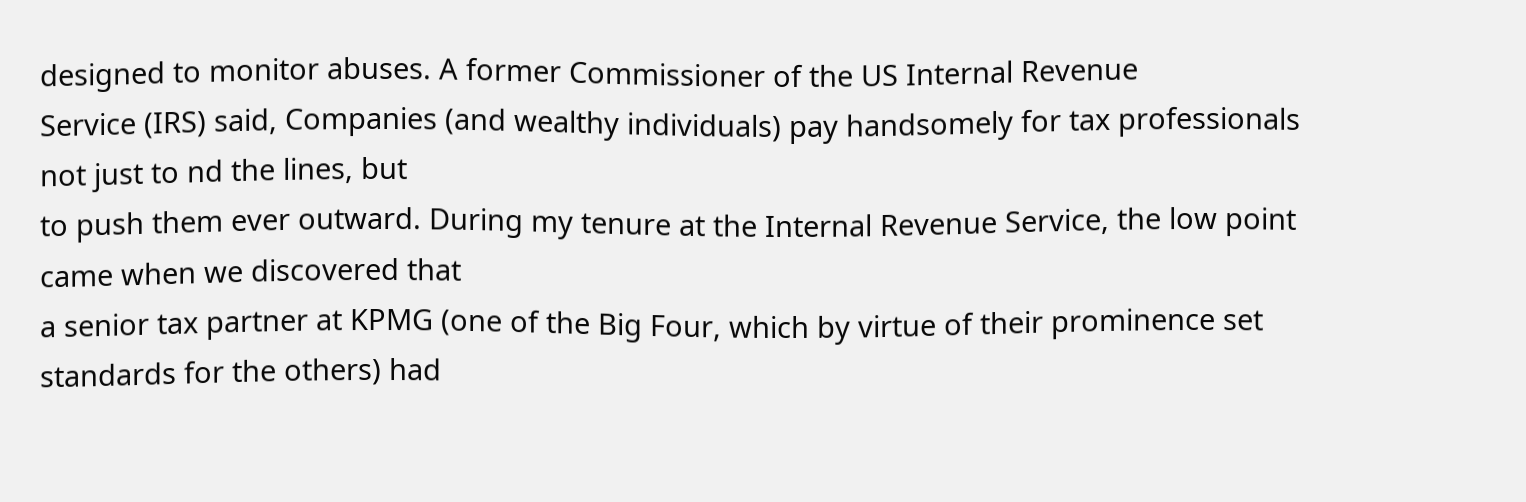designed to monitor abuses. A former Commissioner of the US Internal Revenue
Service (IRS) said, Companies (and wealthy individuals) pay handsomely for tax professionals not just to nd the lines, but
to push them ever outward. During my tenure at the Internal Revenue Service, the low point came when we discovered that
a senior tax partner at KPMG (one of the Big Four, which by virtue of their prominence set standards for the others) had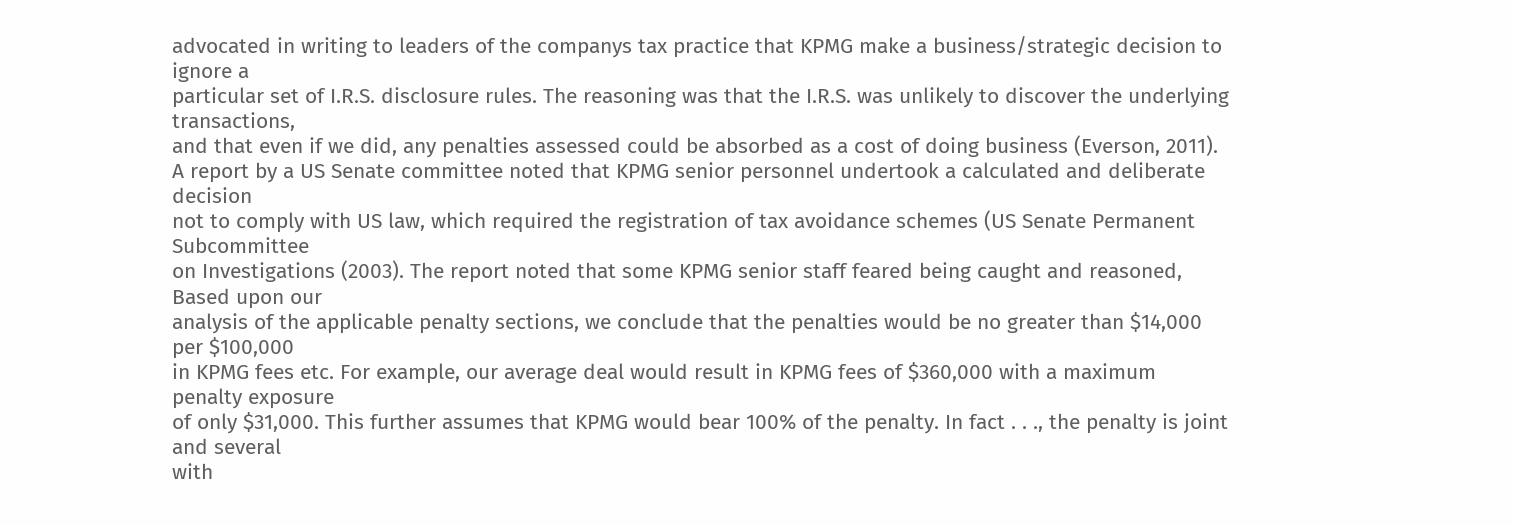advocated in writing to leaders of the companys tax practice that KPMG make a business/strategic decision to ignore a
particular set of I.R.S. disclosure rules. The reasoning was that the I.R.S. was unlikely to discover the underlying transactions,
and that even if we did, any penalties assessed could be absorbed as a cost of doing business (Everson, 2011).
A report by a US Senate committee noted that KPMG senior personnel undertook a calculated and deliberate decision
not to comply with US law, which required the registration of tax avoidance schemes (US Senate Permanent Subcommittee
on Investigations (2003). The report noted that some KPMG senior staff feared being caught and reasoned, Based upon our
analysis of the applicable penalty sections, we conclude that the penalties would be no greater than $14,000 per $100,000
in KPMG fees etc. For example, our average deal would result in KPMG fees of $360,000 with a maximum penalty exposure
of only $31,000. This further assumes that KPMG would bear 100% of the penalty. In fact . . ., the penalty is joint and several
with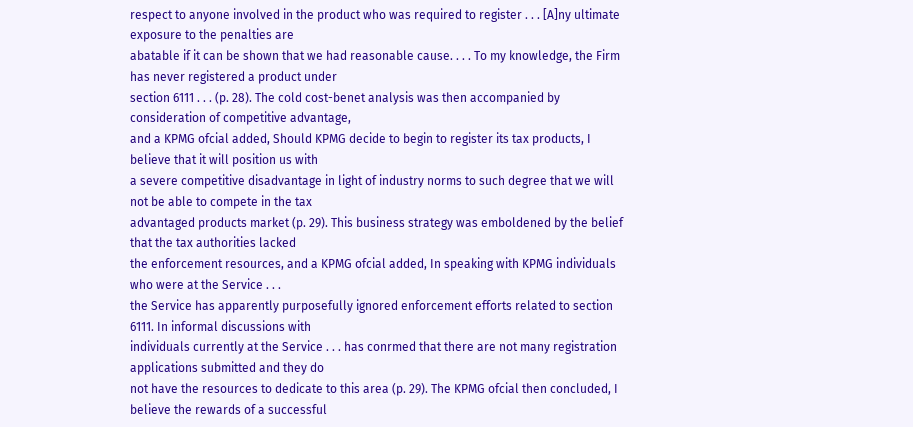respect to anyone involved in the product who was required to register . . . [A]ny ultimate exposure to the penalties are
abatable if it can be shown that we had reasonable cause. . . . To my knowledge, the Firm has never registered a product under
section 6111 . . . (p. 28). The cold cost-benet analysis was then accompanied by consideration of competitive advantage,
and a KPMG ofcial added, Should KPMG decide to begin to register its tax products, I believe that it will position us with
a severe competitive disadvantage in light of industry norms to such degree that we will not be able to compete in the tax
advantaged products market (p. 29). This business strategy was emboldened by the belief that the tax authorities lacked
the enforcement resources, and a KPMG ofcial added, In speaking with KPMG individuals who were at the Service . . .
the Service has apparently purposefully ignored enforcement efforts related to section 6111. In informal discussions with
individuals currently at the Service . . . has conrmed that there are not many registration applications submitted and they do
not have the resources to dedicate to this area (p. 29). The KPMG ofcial then concluded, I believe the rewards of a successful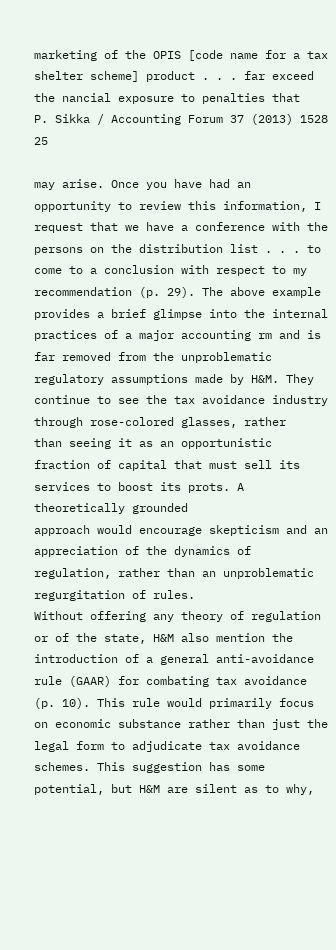marketing of the OPIS [code name for a tax shelter scheme] product . . . far exceed the nancial exposure to penalties that
P. Sikka / Accounting Forum 37 (2013) 1528 25

may arise. Once you have had an opportunity to review this information, I request that we have a conference with the
persons on the distribution list . . . to come to a conclusion with respect to my recommendation (p. 29). The above example
provides a brief glimpse into the internal practices of a major accounting rm and is far removed from the unproblematic
regulatory assumptions made by H&M. They continue to see the tax avoidance industry through rose-colored glasses, rather
than seeing it as an opportunistic fraction of capital that must sell its services to boost its prots. A theoretically grounded
approach would encourage skepticism and an appreciation of the dynamics of regulation, rather than an unproblematic
regurgitation of rules.
Without offering any theory of regulation or of the state, H&M also mention the introduction of a general anti-avoidance
rule (GAAR) for combating tax avoidance (p. 10). This rule would primarily focus on economic substance rather than just the
legal form to adjudicate tax avoidance schemes. This suggestion has some potential, but H&M are silent as to why,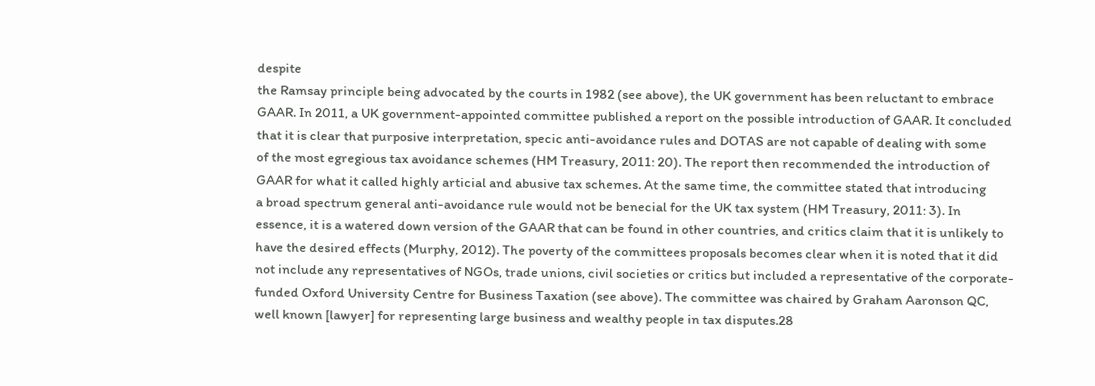despite
the Ramsay principle being advocated by the courts in 1982 (see above), the UK government has been reluctant to embrace
GAAR. In 2011, a UK government-appointed committee published a report on the possible introduction of GAAR. It concluded
that it is clear that purposive interpretation, specic anti-avoidance rules and DOTAS are not capable of dealing with some
of the most egregious tax avoidance schemes (HM Treasury, 2011: 20). The report then recommended the introduction of
GAAR for what it called highly articial and abusive tax schemes. At the same time, the committee stated that introducing
a broad spectrum general anti-avoidance rule would not be benecial for the UK tax system (HM Treasury, 2011: 3). In
essence, it is a watered down version of the GAAR that can be found in other countries, and critics claim that it is unlikely to
have the desired effects (Murphy, 2012). The poverty of the committees proposals becomes clear when it is noted that it did
not include any representatives of NGOs, trade unions, civil societies or critics but included a representative of the corporate-
funded Oxford University Centre for Business Taxation (see above). The committee was chaired by Graham Aaronson QC,
well known [lawyer] for representing large business and wealthy people in tax disputes.28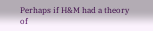Perhaps if H&M had a theory of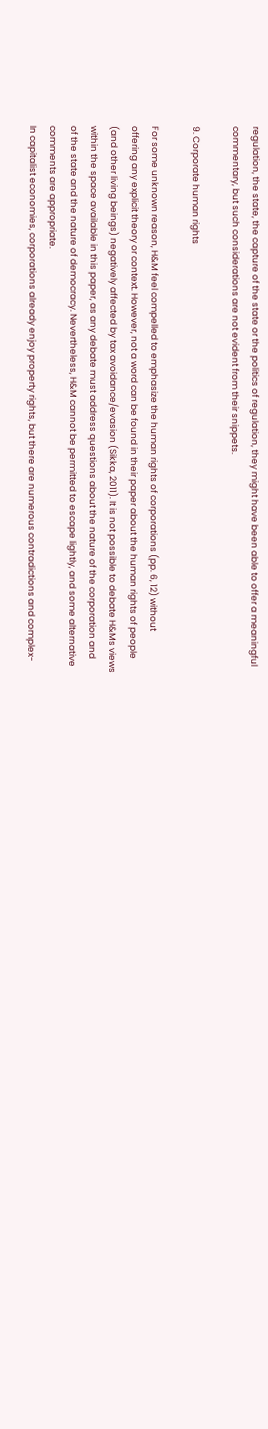regulation, the state, the capture of the state or the politics of regulation, they might have been able to offer a meaningful
commentary, but such considerations are not evident from their snippets.

9. Corporate human rights

For some unknown reason, H&M feel compelled to emphasize the human rights of corporations (pp. 6, 12) without
offering any explicit theory or context. However, not a word can be found in their paper about the human rights of people
(and other living beings) negatively affected by tax avoidance/evasion (Sikka, 2011). It is not possible to debate H&Ms views
within the space available in this paper, as any debate must address questions about the nature of the corporation and
of the state and the nature of democracy. Nevertheless, H&M cannot be permitted to escape lightly, and some alternative
comments are appropriate.
In capitalist economies, corporations already enjoy property rights, but there are numerous contradictions and complex-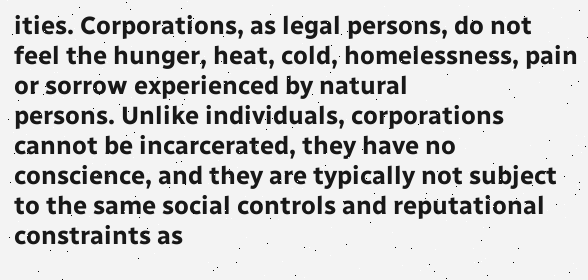ities. Corporations, as legal persons, do not feel the hunger, heat, cold, homelessness, pain or sorrow experienced by natural
persons. Unlike individuals, corporations cannot be incarcerated, they have no conscience, and they are typically not subject
to the same social controls and reputational constraints as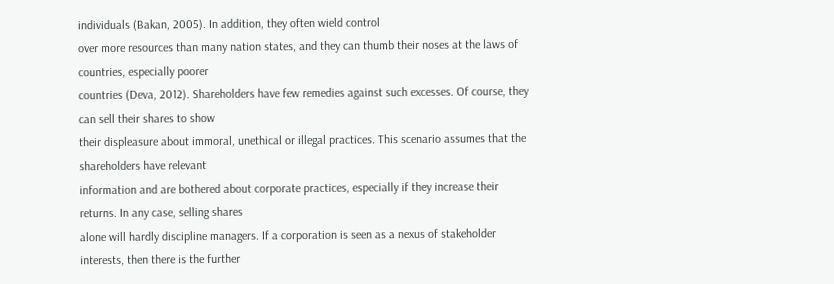individuals (Bakan, 2005). In addition, they often wield control
over more resources than many nation states, and they can thumb their noses at the laws of countries, especially poorer
countries (Deva, 2012). Shareholders have few remedies against such excesses. Of course, they can sell their shares to show
their displeasure about immoral, unethical or illegal practices. This scenario assumes that the shareholders have relevant
information and are bothered about corporate practices, especially if they increase their returns. In any case, selling shares
alone will hardly discipline managers. If a corporation is seen as a nexus of stakeholder interests, then there is the further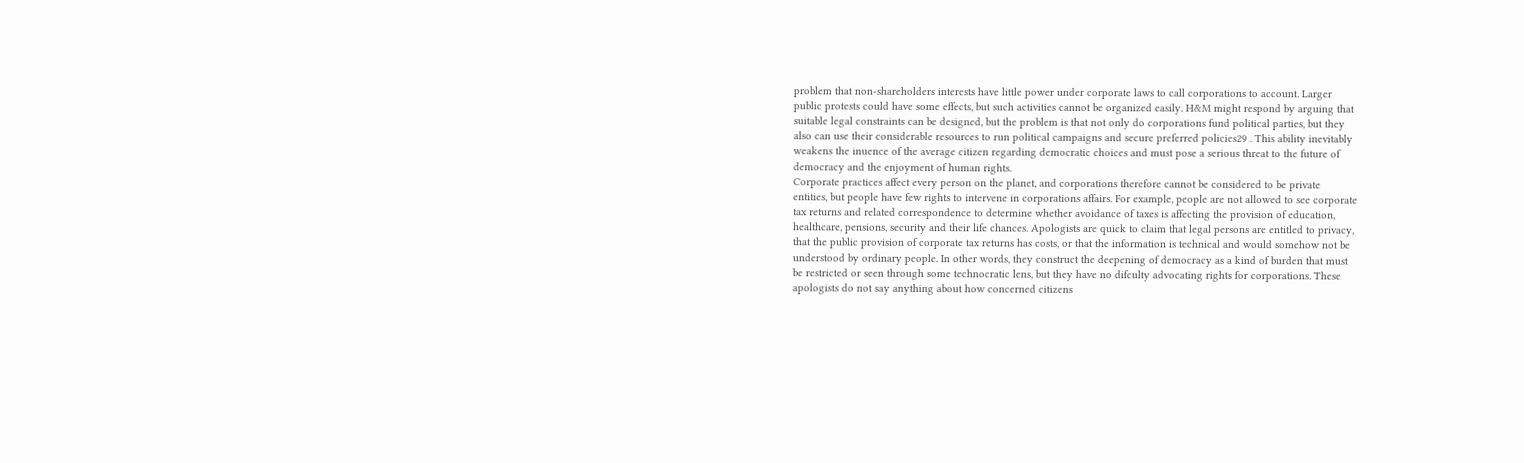problem that non-shareholders interests have little power under corporate laws to call corporations to account. Larger
public protests could have some effects, but such activities cannot be organized easily. H&M might respond by arguing that
suitable legal constraints can be designed, but the problem is that not only do corporations fund political parties, but they
also can use their considerable resources to run political campaigns and secure preferred policies29 . This ability inevitably
weakens the inuence of the average citizen regarding democratic choices and must pose a serious threat to the future of
democracy and the enjoyment of human rights.
Corporate practices affect every person on the planet, and corporations therefore cannot be considered to be private
entities, but people have few rights to intervene in corporations affairs. For example, people are not allowed to see corporate
tax returns and related correspondence to determine whether avoidance of taxes is affecting the provision of education,
healthcare, pensions, security and their life chances. Apologists are quick to claim that legal persons are entitled to privacy,
that the public provision of corporate tax returns has costs, or that the information is technical and would somehow not be
understood by ordinary people. In other words, they construct the deepening of democracy as a kind of burden that must
be restricted or seen through some technocratic lens, but they have no difculty advocating rights for corporations. These
apologists do not say anything about how concerned citizens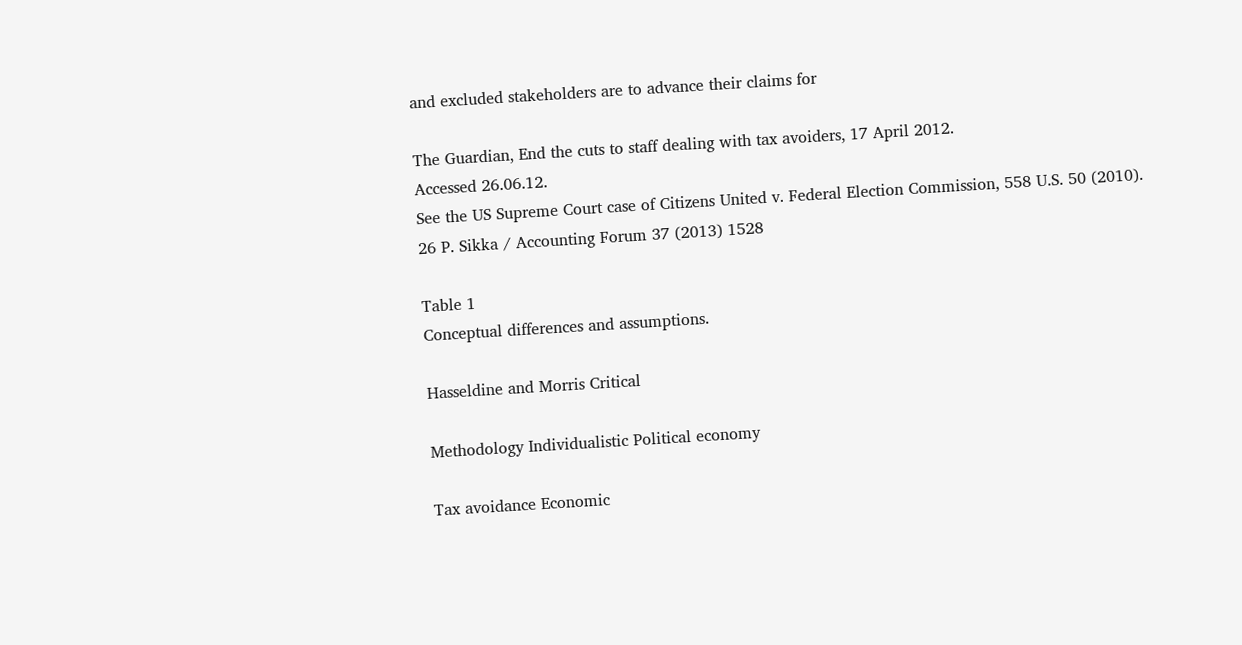and excluded stakeholders are to advance their claims for

The Guardian, End the cuts to staff dealing with tax avoiders, 17 April 2012.
Accessed 26.06.12.
See the US Supreme Court case of Citizens United v. Federal Election Commission, 558 U.S. 50 (2010).
26 P. Sikka / Accounting Forum 37 (2013) 1528

Table 1
Conceptual differences and assumptions.

Hasseldine and Morris Critical

Methodology Individualistic Political economy

Tax avoidance Economic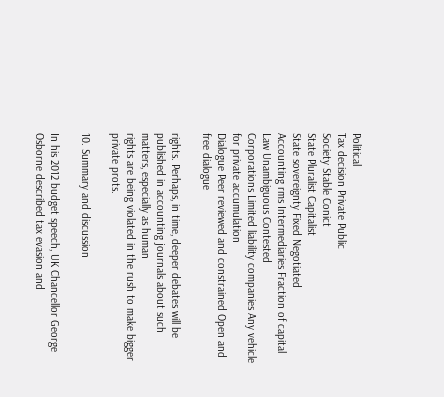Political
Tax decision Private Public
Society Stable Conict
State Pluralist Capitalist
State sovereignty Fixed Negotiated
Accounting rms Intermediaries Fraction of capital
Law Unambiguous Contested
Corporations Limited liability companies Any vehicle for private accumulation
Dialogue Peer reviewed and constrained Open and free dialogue

rights. Perhaps, in time, deeper debates will be published in accounting journals about such matters, especially as human
rights are being violated in the rush to make bigger private prots.

10. Summary and discussion

In his 2012 budget speech, UK Chancellor George Osborne described tax evasion and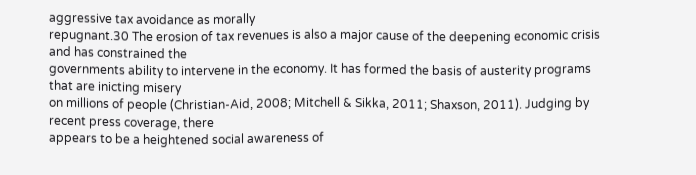aggressive tax avoidance as morally
repugnant.30 The erosion of tax revenues is also a major cause of the deepening economic crisis and has constrained the
governments ability to intervene in the economy. It has formed the basis of austerity programs that are inicting misery
on millions of people (Christian-Aid, 2008; Mitchell & Sikka, 2011; Shaxson, 2011). Judging by recent press coverage, there
appears to be a heightened social awareness of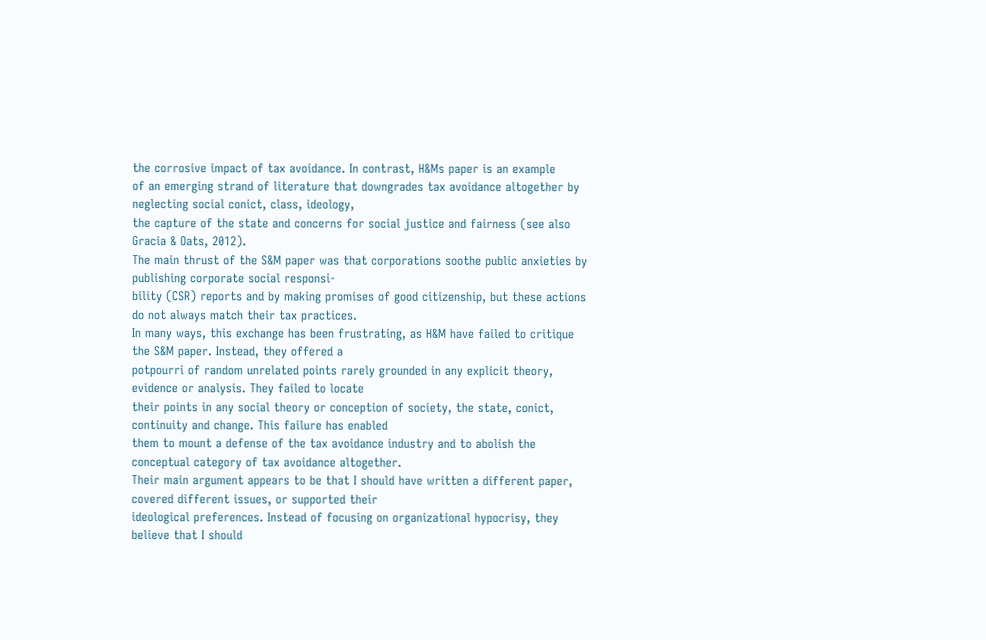the corrosive impact of tax avoidance. In contrast, H&Ms paper is an example
of an emerging strand of literature that downgrades tax avoidance altogether by neglecting social conict, class, ideology,
the capture of the state and concerns for social justice and fairness (see also Gracia & Oats, 2012).
The main thrust of the S&M paper was that corporations soothe public anxieties by publishing corporate social responsi-
bility (CSR) reports and by making promises of good citizenship, but these actions do not always match their tax practices.
In many ways, this exchange has been frustrating, as H&M have failed to critique the S&M paper. Instead, they offered a
potpourri of random unrelated points rarely grounded in any explicit theory, evidence or analysis. They failed to locate
their points in any social theory or conception of society, the state, conict, continuity and change. This failure has enabled
them to mount a defense of the tax avoidance industry and to abolish the conceptual category of tax avoidance altogether.
Their main argument appears to be that I should have written a different paper, covered different issues, or supported their
ideological preferences. Instead of focusing on organizational hypocrisy, they believe that I should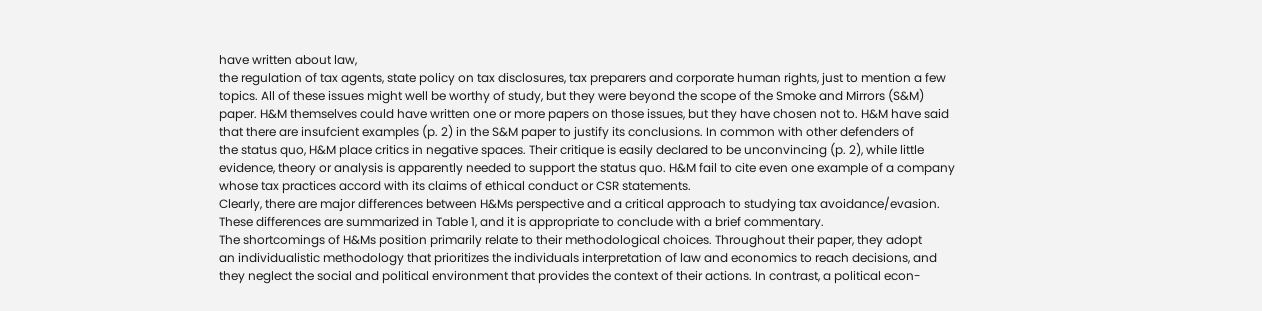have written about law,
the regulation of tax agents, state policy on tax disclosures, tax preparers and corporate human rights, just to mention a few
topics. All of these issues might well be worthy of study, but they were beyond the scope of the Smoke and Mirrors (S&M)
paper. H&M themselves could have written one or more papers on those issues, but they have chosen not to. H&M have said
that there are insufcient examples (p. 2) in the S&M paper to justify its conclusions. In common with other defenders of
the status quo, H&M place critics in negative spaces. Their critique is easily declared to be unconvincing (p. 2), while little
evidence, theory or analysis is apparently needed to support the status quo. H&M fail to cite even one example of a company
whose tax practices accord with its claims of ethical conduct or CSR statements.
Clearly, there are major differences between H&Ms perspective and a critical approach to studying tax avoidance/evasion.
These differences are summarized in Table 1, and it is appropriate to conclude with a brief commentary.
The shortcomings of H&Ms position primarily relate to their methodological choices. Throughout their paper, they adopt
an individualistic methodology that prioritizes the individuals interpretation of law and economics to reach decisions, and
they neglect the social and political environment that provides the context of their actions. In contrast, a political econ-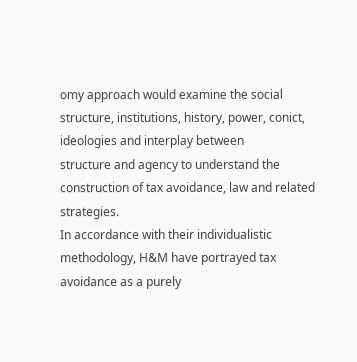omy approach would examine the social structure, institutions, history, power, conict, ideologies and interplay between
structure and agency to understand the construction of tax avoidance, law and related strategies.
In accordance with their individualistic methodology, H&M have portrayed tax avoidance as a purely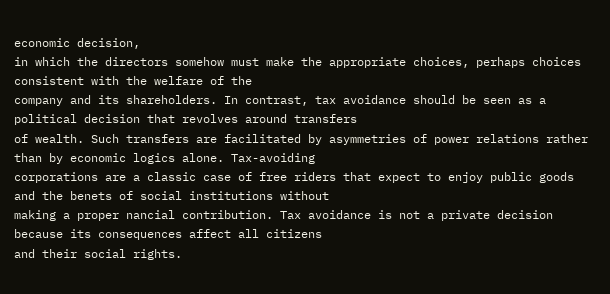economic decision,
in which the directors somehow must make the appropriate choices, perhaps choices consistent with the welfare of the
company and its shareholders. In contrast, tax avoidance should be seen as a political decision that revolves around transfers
of wealth. Such transfers are facilitated by asymmetries of power relations rather than by economic logics alone. Tax-avoiding
corporations are a classic case of free riders that expect to enjoy public goods and the benets of social institutions without
making a proper nancial contribution. Tax avoidance is not a private decision because its consequences affect all citizens
and their social rights.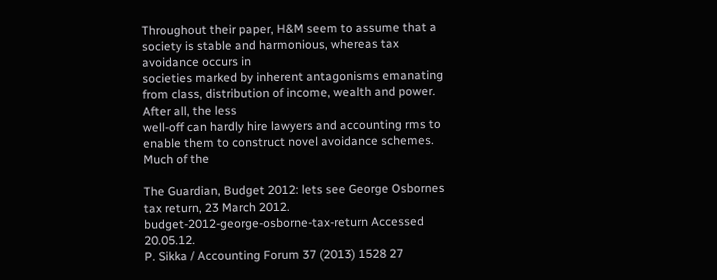Throughout their paper, H&M seem to assume that a society is stable and harmonious, whereas tax avoidance occurs in
societies marked by inherent antagonisms emanating from class, distribution of income, wealth and power. After all, the less
well-off can hardly hire lawyers and accounting rms to enable them to construct novel avoidance schemes. Much of the

The Guardian, Budget 2012: lets see George Osbornes tax return, 23 March 2012.
budget-2012-george-osborne-tax-return Accessed 20.05.12.
P. Sikka / Accounting Forum 37 (2013) 1528 27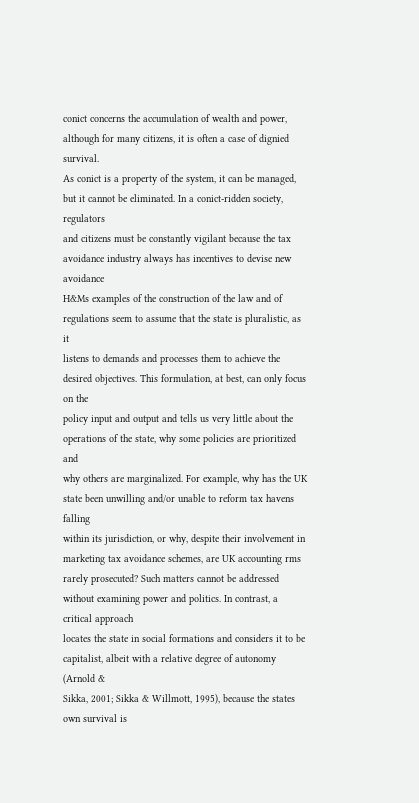conict concerns the accumulation of wealth and power, although for many citizens, it is often a case of dignied survival.
As conict is a property of the system, it can be managed, but it cannot be eliminated. In a conict-ridden society, regulators
and citizens must be constantly vigilant because the tax avoidance industry always has incentives to devise new avoidance
H&Ms examples of the construction of the law and of regulations seem to assume that the state is pluralistic, as it
listens to demands and processes them to achieve the desired objectives. This formulation, at best, can only focus on the
policy input and output and tells us very little about the operations of the state, why some policies are prioritized and
why others are marginalized. For example, why has the UK state been unwilling and/or unable to reform tax havens falling
within its jurisdiction, or why, despite their involvement in marketing tax avoidance schemes, are UK accounting rms
rarely prosecuted? Such matters cannot be addressed without examining power and politics. In contrast, a critical approach
locates the state in social formations and considers it to be capitalist, albeit with a relative degree of autonomy (Arnold &
Sikka, 2001; Sikka & Willmott, 1995), because the states own survival is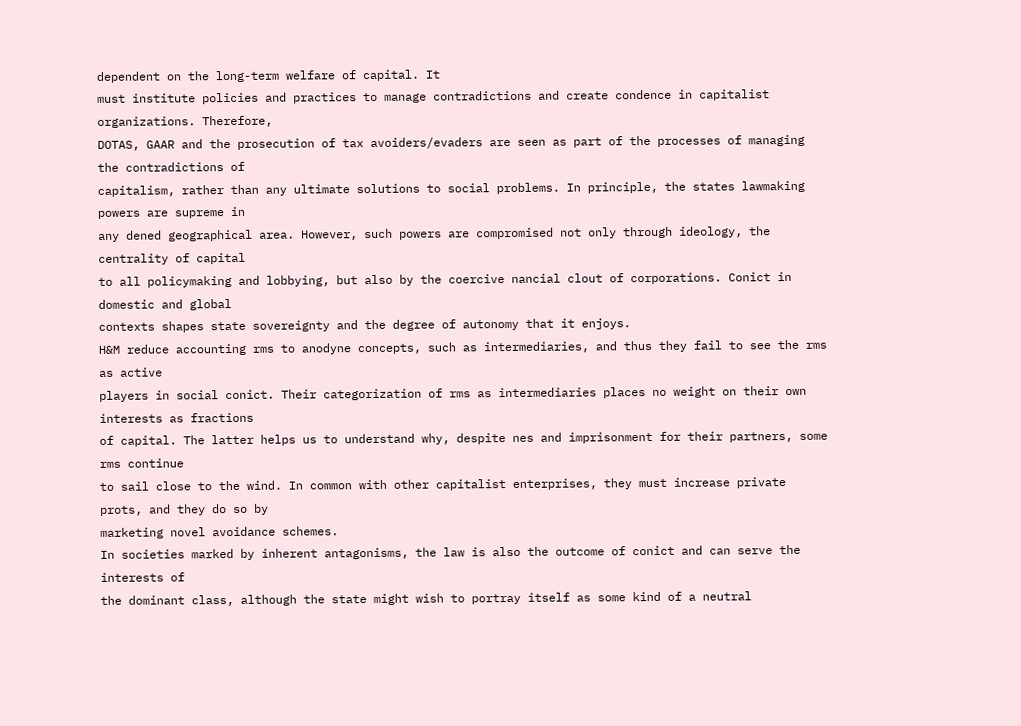dependent on the long-term welfare of capital. It
must institute policies and practices to manage contradictions and create condence in capitalist organizations. Therefore,
DOTAS, GAAR and the prosecution of tax avoiders/evaders are seen as part of the processes of managing the contradictions of
capitalism, rather than any ultimate solutions to social problems. In principle, the states lawmaking powers are supreme in
any dened geographical area. However, such powers are compromised not only through ideology, the centrality of capital
to all policymaking and lobbying, but also by the coercive nancial clout of corporations. Conict in domestic and global
contexts shapes state sovereignty and the degree of autonomy that it enjoys.
H&M reduce accounting rms to anodyne concepts, such as intermediaries, and thus they fail to see the rms as active
players in social conict. Their categorization of rms as intermediaries places no weight on their own interests as fractions
of capital. The latter helps us to understand why, despite nes and imprisonment for their partners, some rms continue
to sail close to the wind. In common with other capitalist enterprises, they must increase private prots, and they do so by
marketing novel avoidance schemes.
In societies marked by inherent antagonisms, the law is also the outcome of conict and can serve the interests of
the dominant class, although the state might wish to portray itself as some kind of a neutral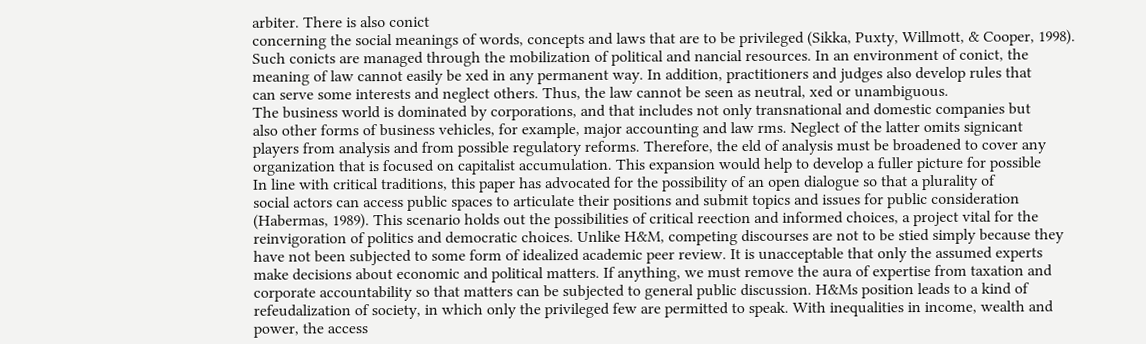arbiter. There is also conict
concerning the social meanings of words, concepts and laws that are to be privileged (Sikka, Puxty, Willmott, & Cooper, 1998).
Such conicts are managed through the mobilization of political and nancial resources. In an environment of conict, the
meaning of law cannot easily be xed in any permanent way. In addition, practitioners and judges also develop rules that
can serve some interests and neglect others. Thus, the law cannot be seen as neutral, xed or unambiguous.
The business world is dominated by corporations, and that includes not only transnational and domestic companies but
also other forms of business vehicles, for example, major accounting and law rms. Neglect of the latter omits signicant
players from analysis and from possible regulatory reforms. Therefore, the eld of analysis must be broadened to cover any
organization that is focused on capitalist accumulation. This expansion would help to develop a fuller picture for possible
In line with critical traditions, this paper has advocated for the possibility of an open dialogue so that a plurality of
social actors can access public spaces to articulate their positions and submit topics and issues for public consideration
(Habermas, 1989). This scenario holds out the possibilities of critical reection and informed choices, a project vital for the
reinvigoration of politics and democratic choices. Unlike H&M, competing discourses are not to be stied simply because they
have not been subjected to some form of idealized academic peer review. It is unacceptable that only the assumed experts
make decisions about economic and political matters. If anything, we must remove the aura of expertise from taxation and
corporate accountability so that matters can be subjected to general public discussion. H&Ms position leads to a kind of
refeudalization of society, in which only the privileged few are permitted to speak. With inequalities in income, wealth and
power, the access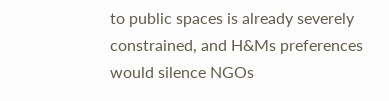to public spaces is already severely constrained, and H&Ms preferences would silence NGOs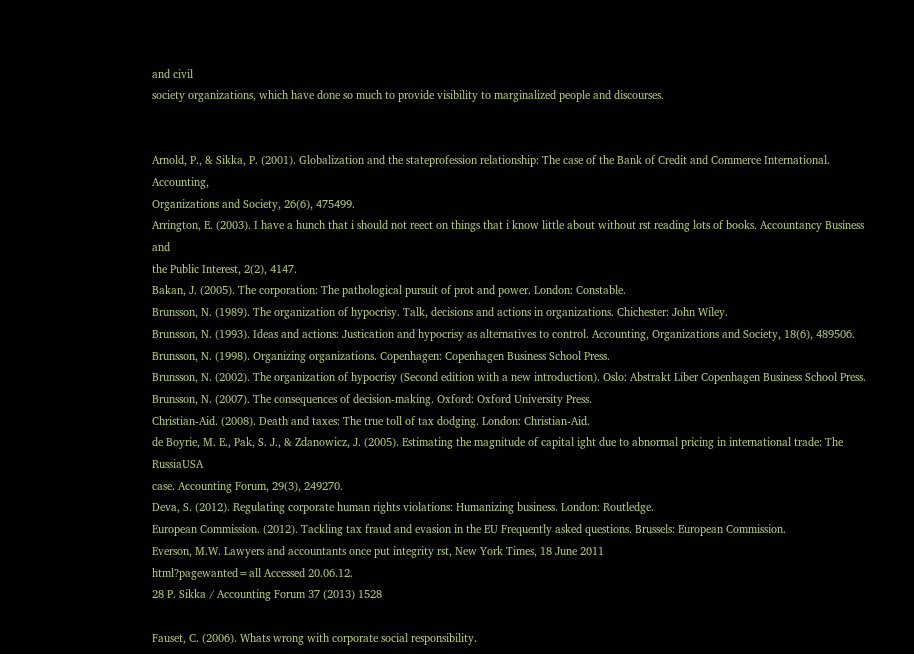and civil
society organizations, which have done so much to provide visibility to marginalized people and discourses.


Arnold, P., & Sikka, P. (2001). Globalization and the stateprofession relationship: The case of the Bank of Credit and Commerce International. Accounting,
Organizations and Society, 26(6), 475499.
Arrington, E. (2003). I have a hunch that i should not reect on things that i know little about without rst reading lots of books. Accountancy Business and
the Public Interest, 2(2), 4147.
Bakan, J. (2005). The corporation: The pathological pursuit of prot and power. London: Constable.
Brunsson, N. (1989). The organization of hypocrisy. Talk, decisions and actions in organizations. Chichester: John Wiley.
Brunsson, N. (1993). Ideas and actions: Justication and hypocrisy as alternatives to control. Accounting, Organizations and Society, 18(6), 489506.
Brunsson, N. (1998). Organizing organizations. Copenhagen: Copenhagen Business School Press.
Brunsson, N. (2002). The organization of hypocrisy (Second edition with a new introduction). Oslo: Abstrakt Liber Copenhagen Business School Press.
Brunsson, N. (2007). The consequences of decision-making. Oxford: Oxford University Press.
Christian-Aid. (2008). Death and taxes: The true toll of tax dodging. London: Christian-Aid.
de Boyrie, M. E., Pak, S. J., & Zdanowicz, J. (2005). Estimating the magnitude of capital ight due to abnormal pricing in international trade: The RussiaUSA
case. Accounting Forum, 29(3), 249270.
Deva, S. (2012). Regulating corporate human rights violations: Humanizing business. London: Routledge.
European Commission. (2012). Tackling tax fraud and evasion in the EU Frequently asked questions. Brussels: European Commission.
Everson, M.W. Lawyers and accountants once put integrity rst, New York Times, 18 June 2011
html?pagewanted=all Accessed 20.06.12.
28 P. Sikka / Accounting Forum 37 (2013) 1528

Fauset, C. (2006). Whats wrong with corporate social responsibility.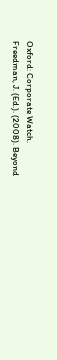Oxford: Corporate Watch.
Freedman, J. (Ed.). (2008). Beyond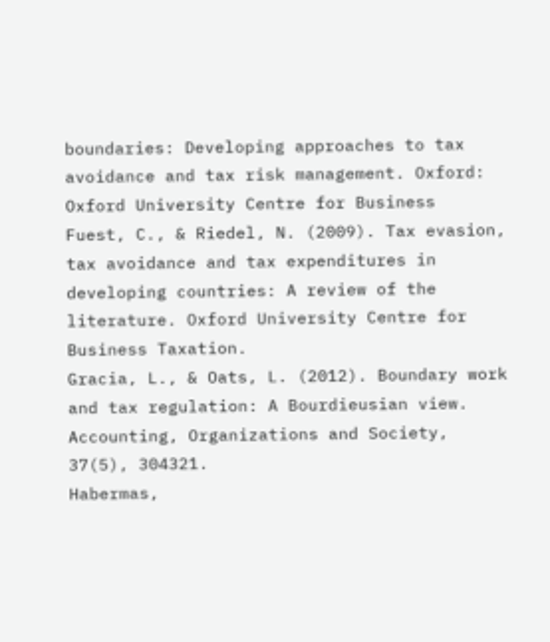boundaries: Developing approaches to tax avoidance and tax risk management. Oxford: Oxford University Centre for Business
Fuest, C., & Riedel, N. (2009). Tax evasion, tax avoidance and tax expenditures in developing countries: A review of the literature. Oxford University Centre for
Business Taxation.
Gracia, L., & Oats, L. (2012). Boundary work and tax regulation: A Bourdieusian view. Accounting, Organizations and Society, 37(5), 304321.
Habermas,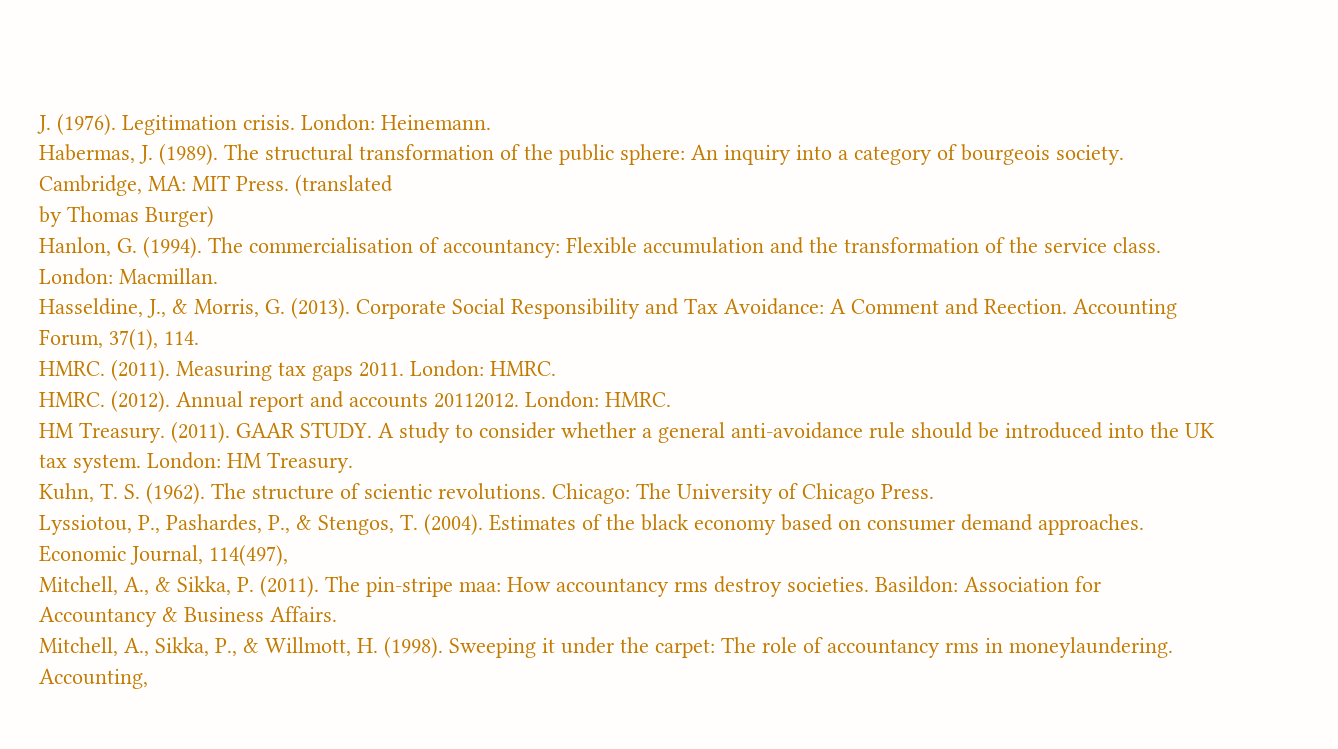J. (1976). Legitimation crisis. London: Heinemann.
Habermas, J. (1989). The structural transformation of the public sphere: An inquiry into a category of bourgeois society. Cambridge, MA: MIT Press. (translated
by Thomas Burger)
Hanlon, G. (1994). The commercialisation of accountancy: Flexible accumulation and the transformation of the service class. London: Macmillan.
Hasseldine, J., & Morris, G. (2013). Corporate Social Responsibility and Tax Avoidance: A Comment and Reection. Accounting Forum, 37(1), 114.
HMRC. (2011). Measuring tax gaps 2011. London: HMRC.
HMRC. (2012). Annual report and accounts 20112012. London: HMRC.
HM Treasury. (2011). GAAR STUDY. A study to consider whether a general anti-avoidance rule should be introduced into the UK tax system. London: HM Treasury.
Kuhn, T. S. (1962). The structure of scientic revolutions. Chicago: The University of Chicago Press.
Lyssiotou, P., Pashardes, P., & Stengos, T. (2004). Estimates of the black economy based on consumer demand approaches. Economic Journal, 114(497),
Mitchell, A., & Sikka, P. (2011). The pin-stripe maa: How accountancy rms destroy societies. Basildon: Association for Accountancy & Business Affairs.
Mitchell, A., Sikka, P., & Willmott, H. (1998). Sweeping it under the carpet: The role of accountancy rms in moneylaundering. Accounting,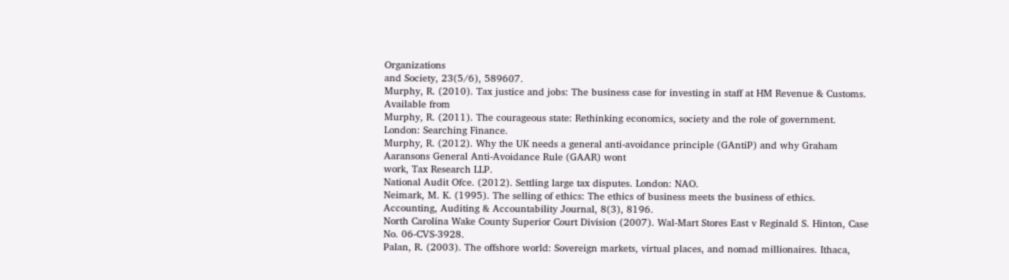Organizations
and Society, 23(5/6), 589607.
Murphy, R. (2010). Tax justice and jobs: The business case for investing in staff at HM Revenue & Customs. Available from
Murphy, R. (2011). The courageous state: Rethinking economics, society and the role of government. London: Searching Finance.
Murphy, R. (2012). Why the UK needs a general anti-avoidance principle (GAntiP) and why Graham Aaransons General Anti-Avoidance Rule (GAAR) wont
work, Tax Research LLP.
National Audit Ofce. (2012). Settling large tax disputes. London: NAO.
Neimark, M. K. (1995). The selling of ethics: The ethics of business meets the business of ethics. Accounting, Auditing & Accountability Journal, 8(3), 8196.
North Carolina Wake County Superior Court Division (2007). Wal-Mart Stores East v Reginald S. Hinton, Case No. 06-CVS-3928.
Palan, R. (2003). The offshore world: Sovereign markets, virtual places, and nomad millionaires. Ithaca,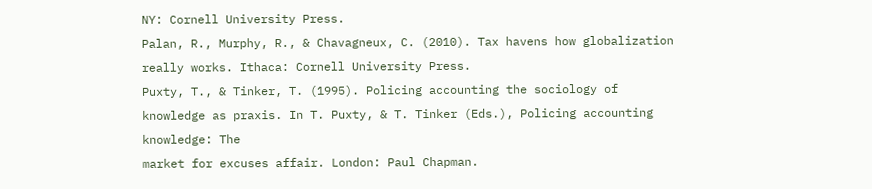NY: Cornell University Press.
Palan, R., Murphy, R., & Chavagneux, C. (2010). Tax havens how globalization really works. Ithaca: Cornell University Press.
Puxty, T., & Tinker, T. (1995). Policing accounting the sociology of knowledge as praxis. In T. Puxty, & T. Tinker (Eds.), Policing accounting knowledge: The
market for excuses affair. London: Paul Chapman.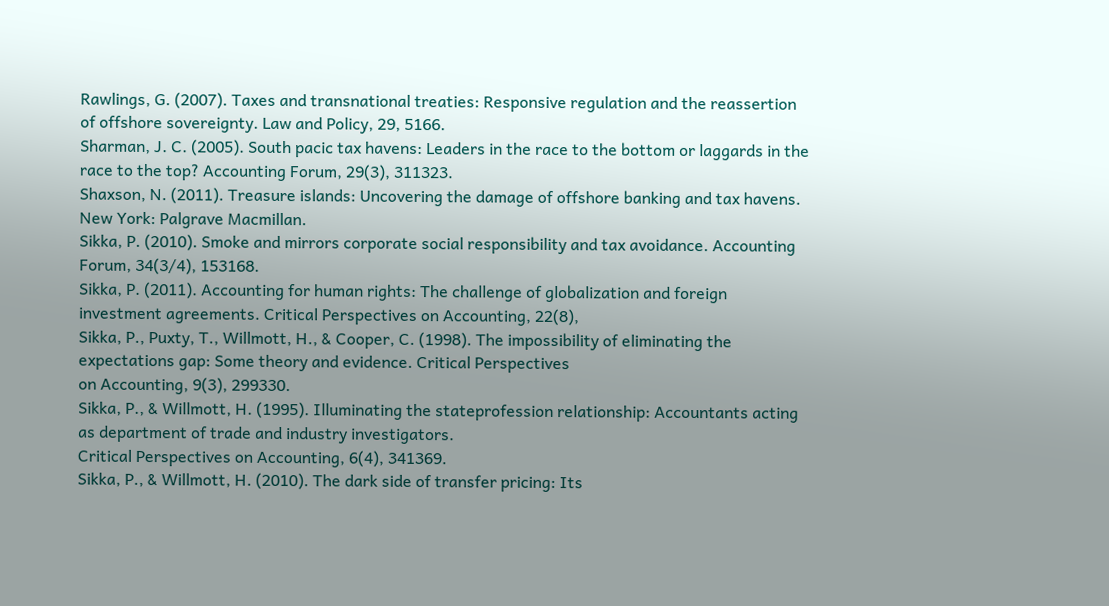Rawlings, G. (2007). Taxes and transnational treaties: Responsive regulation and the reassertion of offshore sovereignty. Law and Policy, 29, 5166.
Sharman, J. C. (2005). South pacic tax havens: Leaders in the race to the bottom or laggards in the race to the top? Accounting Forum, 29(3), 311323.
Shaxson, N. (2011). Treasure islands: Uncovering the damage of offshore banking and tax havens. New York: Palgrave Macmillan.
Sikka, P. (2010). Smoke and mirrors corporate social responsibility and tax avoidance. Accounting Forum, 34(3/4), 153168.
Sikka, P. (2011). Accounting for human rights: The challenge of globalization and foreign investment agreements. Critical Perspectives on Accounting, 22(8),
Sikka, P., Puxty, T., Willmott, H., & Cooper, C. (1998). The impossibility of eliminating the expectations gap: Some theory and evidence. Critical Perspectives
on Accounting, 9(3), 299330.
Sikka, P., & Willmott, H. (1995). Illuminating the stateprofession relationship: Accountants acting as department of trade and industry investigators.
Critical Perspectives on Accounting, 6(4), 341369.
Sikka, P., & Willmott, H. (2010). The dark side of transfer pricing: Its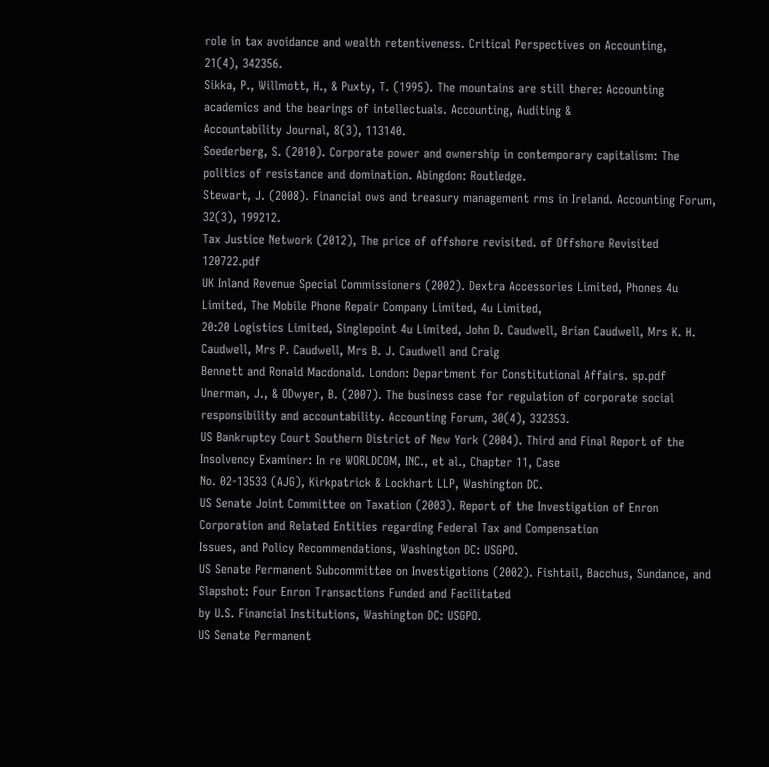role in tax avoidance and wealth retentiveness. Critical Perspectives on Accounting,
21(4), 342356.
Sikka, P., Willmott, H., & Puxty, T. (1995). The mountains are still there: Accounting academics and the bearings of intellectuals. Accounting, Auditing &
Accountability Journal, 8(3), 113140.
Soederberg, S. (2010). Corporate power and ownership in contemporary capitalism: The politics of resistance and domination. Abingdon: Routledge.
Stewart, J. (2008). Financial ows and treasury management rms in Ireland. Accounting Forum, 32(3), 199212.
Tax Justice Network (2012), The price of offshore revisited. of Offshore Revisited 120722.pdf
UK Inland Revenue Special Commissioners (2002). Dextra Accessories Limited, Phones 4u Limited, The Mobile Phone Repair Company Limited, 4u Limited,
20:20 Logistics Limited, Singlepoint 4u Limited, John D. Caudwell, Brian Caudwell, Mrs K. H. Caudwell, Mrs P. Caudwell, Mrs B. J. Caudwell and Craig
Bennett and Ronald Macdonald. London: Department for Constitutional Affairs. sp.pdf
Unerman, J., & ODwyer, B. (2007). The business case for regulation of corporate social responsibility and accountability. Accounting Forum, 30(4), 332353.
US Bankruptcy Court Southern District of New York (2004). Third and Final Report of the Insolvency Examiner: In re WORLDCOM, INC., et al., Chapter 11, Case
No. 02-13533 (AJG), Kirkpatrick & Lockhart LLP, Washington DC.
US Senate Joint Committee on Taxation (2003). Report of the Investigation of Enron Corporation and Related Entities regarding Federal Tax and Compensation
Issues, and Policy Recommendations, Washington DC: USGPO.
US Senate Permanent Subcommittee on Investigations (2002). Fishtail, Bacchus, Sundance, and Slapshot: Four Enron Transactions Funded and Facilitated
by U.S. Financial Institutions, Washington DC: USGPO.
US Senate Permanent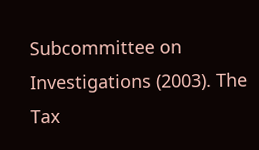Subcommittee on Investigations (2003). The Tax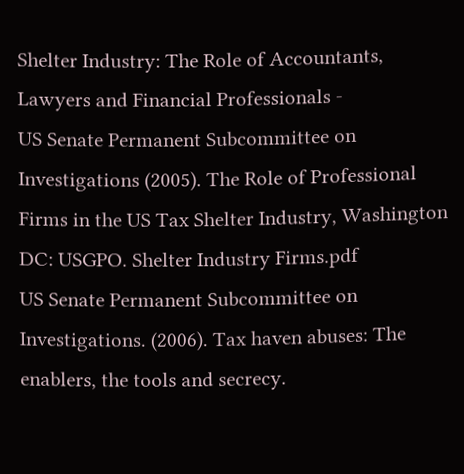Shelter Industry: The Role of Accountants, Lawyers and Financial Professionals -
US Senate Permanent Subcommittee on Investigations (2005). The Role of Professional Firms in the US Tax Shelter Industry, Washington DC: USGPO. Shelter Industry Firms.pdf
US Senate Permanent Subcommittee on Investigations. (2006). Tax haven abuses: The enablers, the tools and secrecy.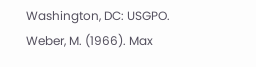Washington, DC: USGPO.
Weber, M. (1966). Max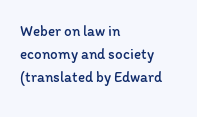Weber on law in economy and society (translated by Edward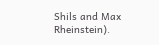Shils and Max Rheinstein).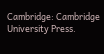Cambridge: Cambridge University Press.